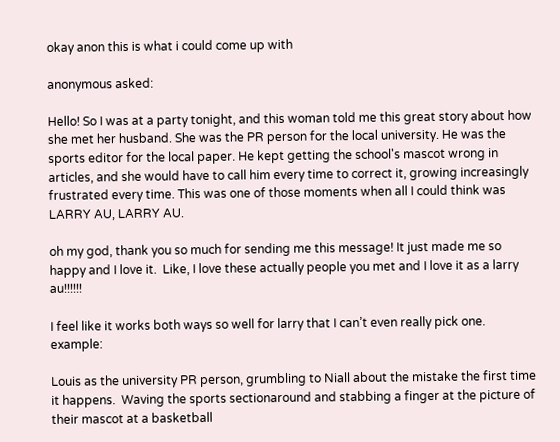okay anon this is what i could come up with

anonymous asked:

Hello! So I was at a party tonight, and this woman told me this great story about how she met her husband. She was the PR person for the local university. He was the sports editor for the local paper. He kept getting the school's mascot wrong in articles, and she would have to call him every time to correct it, growing increasingly frustrated every time. This was one of those moments when all I could think was LARRY AU, LARRY AU.

oh my god, thank you so much for sending me this message! It just made me so happy and I love it.  Like, I love these actually people you met and I love it as a larry au!!!!!!

I feel like it works both ways so well for larry that I can’t even really pick one. example:

Louis as the university PR person, grumbling to Niall about the mistake the first time it happens.  Waving the sports sectionaround and stabbing a finger at the picture of their mascot at a basketball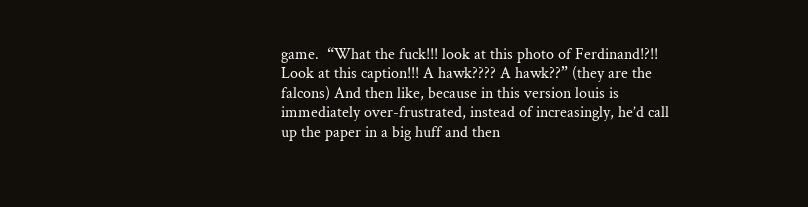game.  “What the fuck!!! look at this photo of Ferdinand!?!!  Look at this caption!!! A hawk???? A hawk??” (they are the falcons) And then like, because in this version louis is immediately over-frustrated, instead of increasingly, he’d call up the paper in a big huff and then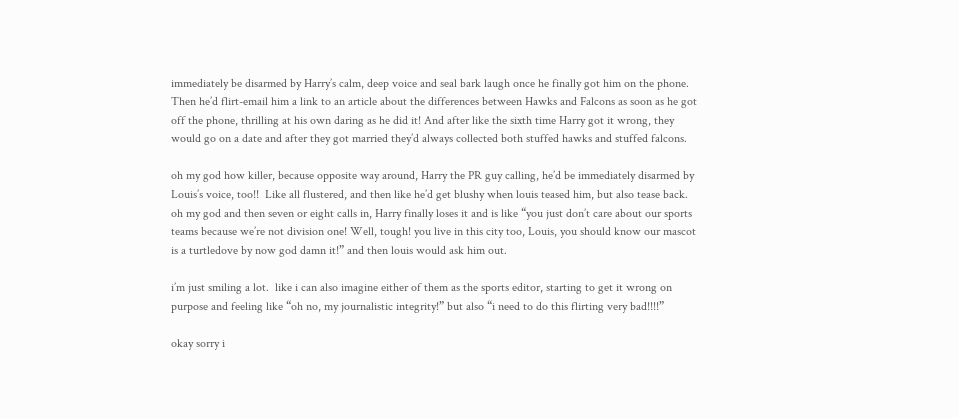immediately be disarmed by Harry’s calm, deep voice and seal bark laugh once he finally got him on the phone.  Then he’d flirt-email him a link to an article about the differences between Hawks and Falcons as soon as he got off the phone, thrilling at his own daring as he did it! And after like the sixth time Harry got it wrong, they would go on a date and after they got married they’d always collected both stuffed hawks and stuffed falcons.

oh my god how killer, because opposite way around, Harry the PR guy calling, he’d be immediately disarmed by Louis’s voice, too!!  Like all flustered, and then like he’d get blushy when louis teased him, but also tease back.  oh my god and then seven or eight calls in, Harry finally loses it and is like “you just don’t care about our sports teams because we’re not division one! Well, tough! you live in this city too, Louis, you should know our mascot is a turtledove by now god damn it!” and then louis would ask him out.

i’m just smiling a lot.  like i can also imagine either of them as the sports editor, starting to get it wrong on purpose and feeling like “oh no, my journalistic integrity!” but also “i need to do this flirting very bad!!!!”

okay sorry i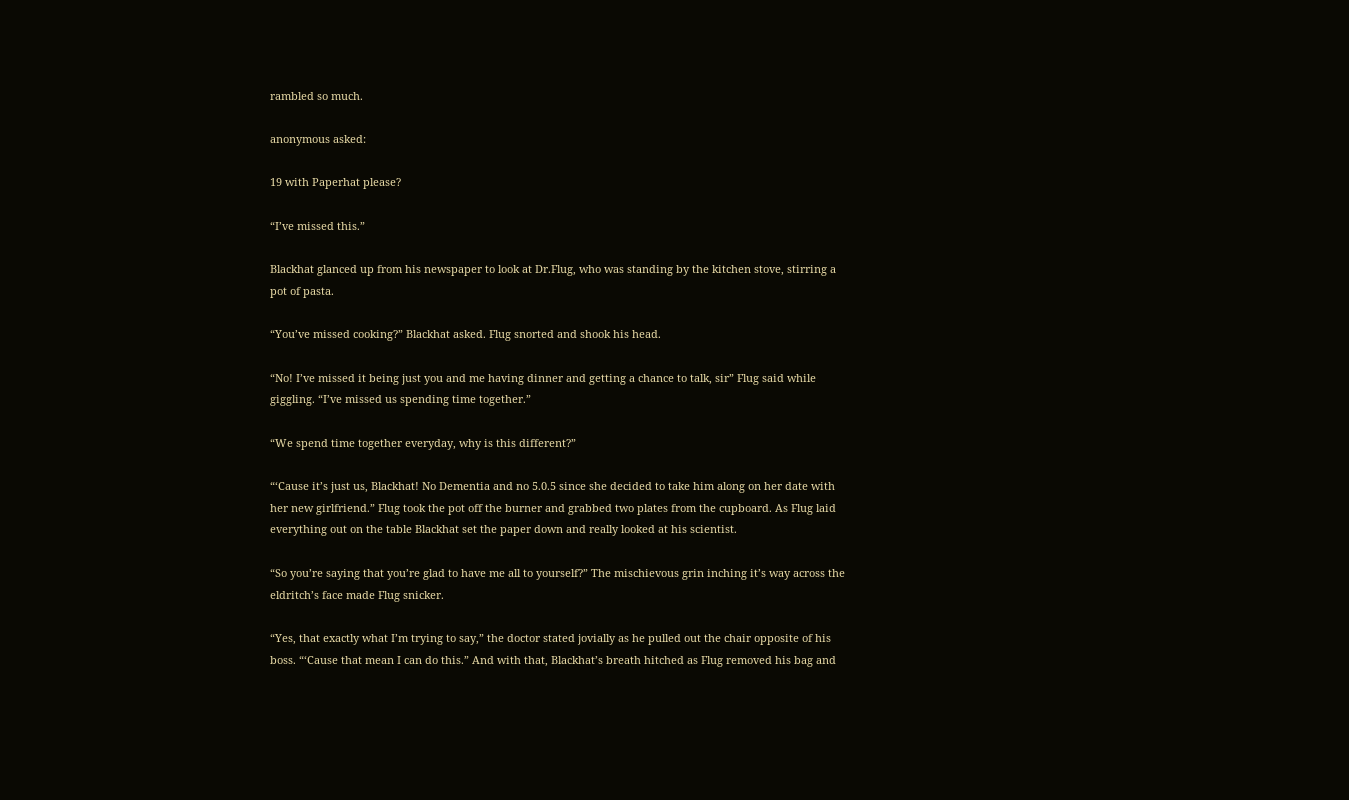rambled so much.

anonymous asked:

19 with Paperhat please?

“I’ve missed this.”

Blackhat glanced up from his newspaper to look at Dr.Flug, who was standing by the kitchen stove, stirring a pot of pasta.

“You’ve missed cooking?” Blackhat asked. Flug snorted and shook his head.

“No! I’ve missed it being just you and me having dinner and getting a chance to talk, sir” Flug said while giggling. “I’ve missed us spending time together.”

“We spend time together everyday, why is this different?”

“‘Cause it’s just us, Blackhat! No Dementia and no 5.0.5 since she decided to take him along on her date with her new girlfriend.” Flug took the pot off the burner and grabbed two plates from the cupboard. As Flug laid everything out on the table Blackhat set the paper down and really looked at his scientist.

“So you’re saying that you’re glad to have me all to yourself?” The mischievous grin inching it’s way across the eldritch’s face made Flug snicker.

“Yes, that exactly what I’m trying to say,” the doctor stated jovially as he pulled out the chair opposite of his boss. “‘Cause that mean I can do this.” And with that, Blackhat’s breath hitched as Flug removed his bag and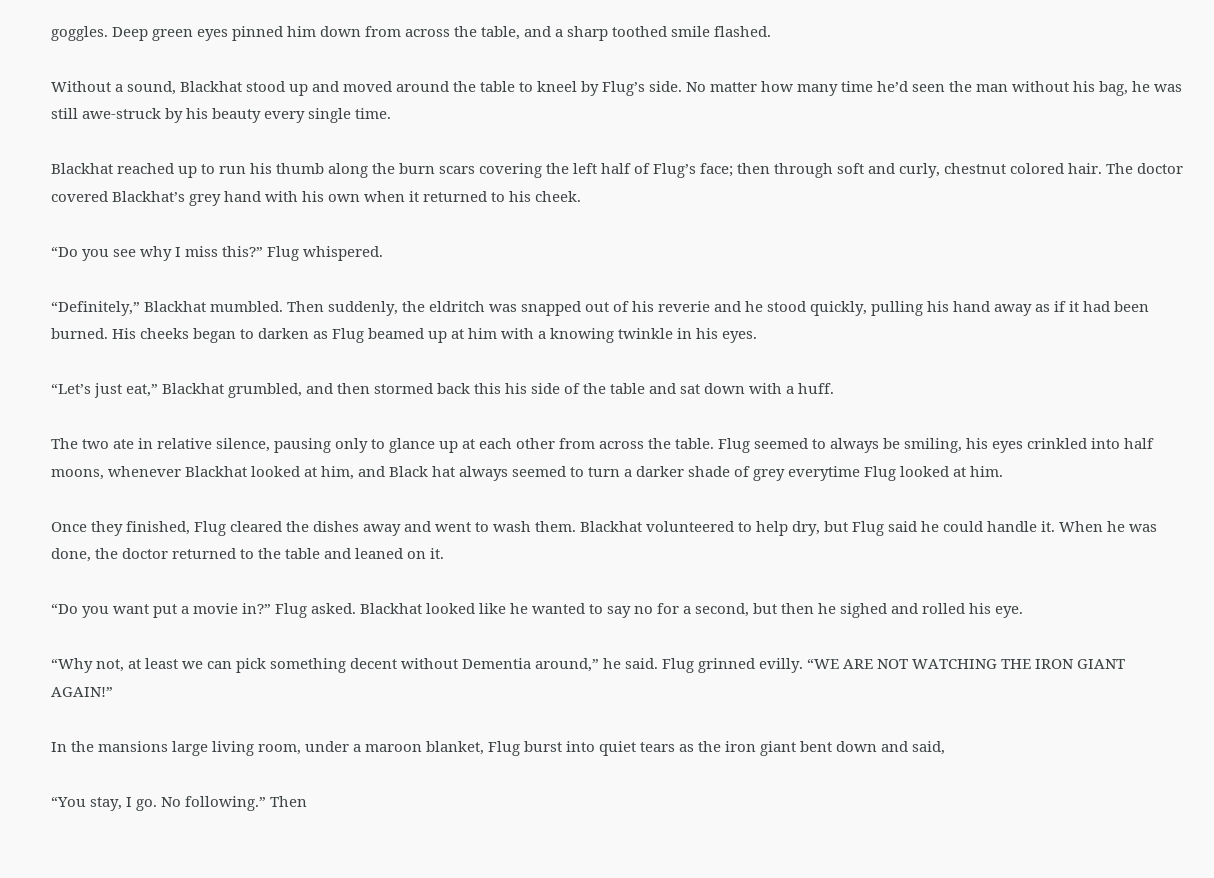goggles. Deep green eyes pinned him down from across the table, and a sharp toothed smile flashed.

Without a sound, Blackhat stood up and moved around the table to kneel by Flug’s side. No matter how many time he’d seen the man without his bag, he was still awe-struck by his beauty every single time.

Blackhat reached up to run his thumb along the burn scars covering the left half of Flug’s face; then through soft and curly, chestnut colored hair. The doctor covered Blackhat’s grey hand with his own when it returned to his cheek.

“Do you see why I miss this?” Flug whispered.

“Definitely,” Blackhat mumbled. Then suddenly, the eldritch was snapped out of his reverie and he stood quickly, pulling his hand away as if it had been burned. His cheeks began to darken as Flug beamed up at him with a knowing twinkle in his eyes.

“Let’s just eat,” Blackhat grumbled, and then stormed back this his side of the table and sat down with a huff.

The two ate in relative silence, pausing only to glance up at each other from across the table. Flug seemed to always be smiling, his eyes crinkled into half moons, whenever Blackhat looked at him, and Black hat always seemed to turn a darker shade of grey everytime Flug looked at him.

Once they finished, Flug cleared the dishes away and went to wash them. Blackhat volunteered to help dry, but Flug said he could handle it. When he was done, the doctor returned to the table and leaned on it.

“Do you want put a movie in?” Flug asked. Blackhat looked like he wanted to say no for a second, but then he sighed and rolled his eye.

“Why not, at least we can pick something decent without Dementia around,” he said. Flug grinned evilly. “WE ARE NOT WATCHING THE IRON GIANT AGAIN!”

In the mansions large living room, under a maroon blanket, Flug burst into quiet tears as the iron giant bent down and said,

“You stay, I go. No following.” Then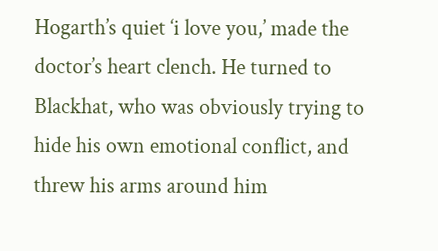Hogarth’s quiet ‘i love you,’ made the doctor’s heart clench. He turned to Blackhat, who was obviously trying to hide his own emotional conflict, and threw his arms around him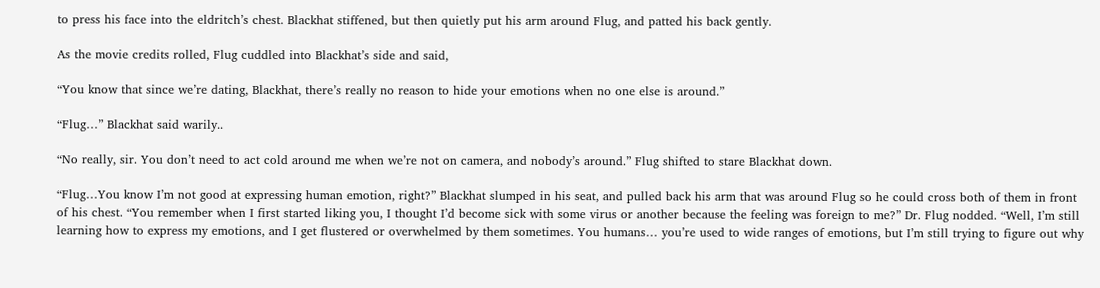to press his face into the eldritch’s chest. Blackhat stiffened, but then quietly put his arm around Flug, and patted his back gently.

As the movie credits rolled, Flug cuddled into Blackhat’s side and said,

“You know that since we’re dating, Blackhat, there’s really no reason to hide your emotions when no one else is around.”

“Flug…” Blackhat said warily..

“No really, sir. You don’t need to act cold around me when we’re not on camera, and nobody’s around.” Flug shifted to stare Blackhat down.

“Flug…You know I’m not good at expressing human emotion, right?” Blackhat slumped in his seat, and pulled back his arm that was around Flug so he could cross both of them in front of his chest. “You remember when I first started liking you, I thought I’d become sick with some virus or another because the feeling was foreign to me?” Dr. Flug nodded. “Well, I’m still learning how to express my emotions, and I get flustered or overwhelmed by them sometimes. You humans… you’re used to wide ranges of emotions, but I’m still trying to figure out why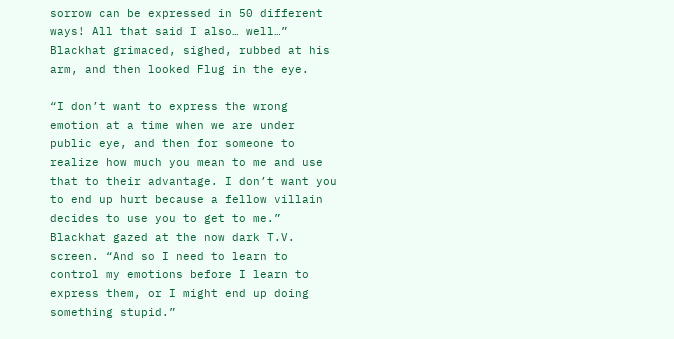sorrow can be expressed in 50 different ways! All that said I also… well…” Blackhat grimaced, sighed, rubbed at his arm, and then looked Flug in the eye.

“I don’t want to express the wrong emotion at a time when we are under public eye, and then for someone to realize how much you mean to me and use that to their advantage. I don’t want you to end up hurt because a fellow villain decides to use you to get to me.” Blackhat gazed at the now dark T.V. screen. “And so I need to learn to control my emotions before I learn to express them, or I might end up doing something stupid.”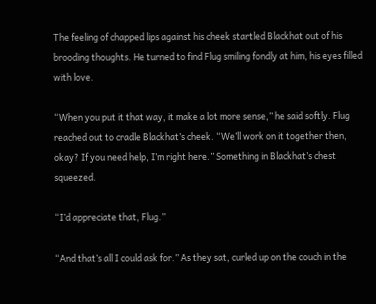The feeling of chapped lips against his cheek startled Blackhat out of his brooding thoughts. He turned to find Flug smiling fondly at him, his eyes filled with love.

“When you put it that way, it make a lot more sense,” he said softly. Flug reached out to cradle Blackhat’s cheek. “We’ll work on it together then, okay? If you need help, I’m right here.” Something in Blackhat’s chest squeezed.

“I’d appreciate that, Flug.”

“And that’s all I could ask for.” As they sat, curled up on the couch in the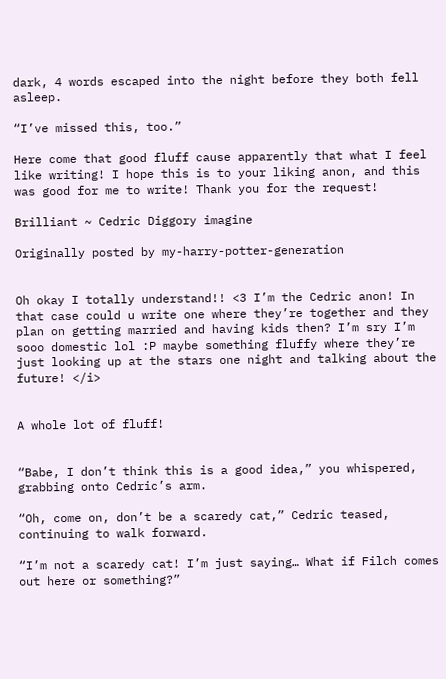dark, 4 words escaped into the night before they both fell asleep.

“I’ve missed this, too.”

Here come that good fluff cause apparently that what I feel like writing! I hope this is to your liking anon, and this was good for me to write! Thank you for the request!

Brilliant ~ Cedric Diggory imagine

Originally posted by my-harry-potter-generation


Oh okay I totally understand!! <3 I’m the Cedric anon! In that case could u write one where they’re together and they plan on getting married and having kids then? I’m sry I’m sooo domestic lol :P maybe something fluffy where they’re just looking up at the stars one night and talking about the future! </i>


A whole lot of fluff!


“Babe, I don’t think this is a good idea,” you whispered, grabbing onto Cedric’s arm.

“Oh, come on, don’t be a scaredy cat,” Cedric teased, continuing to walk forward.

“I’m not a scaredy cat! I’m just saying… What if Filch comes out here or something?”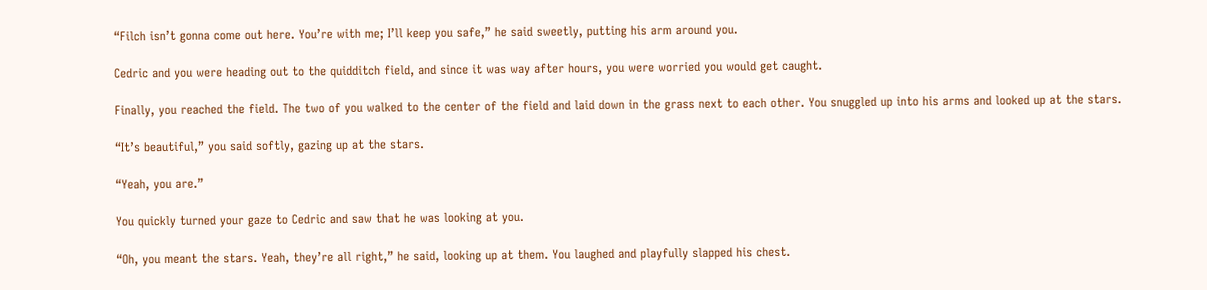“Filch isn’t gonna come out here. You’re with me; I’ll keep you safe,” he said sweetly, putting his arm around you.

Cedric and you were heading out to the quidditch field, and since it was way after hours, you were worried you would get caught.

Finally, you reached the field. The two of you walked to the center of the field and laid down in the grass next to each other. You snuggled up into his arms and looked up at the stars.

“It’s beautiful,” you said softly, gazing up at the stars.

“Yeah, you are.”

You quickly turned your gaze to Cedric and saw that he was looking at you.

“Oh, you meant the stars. Yeah, they’re all right,” he said, looking up at them. You laughed and playfully slapped his chest.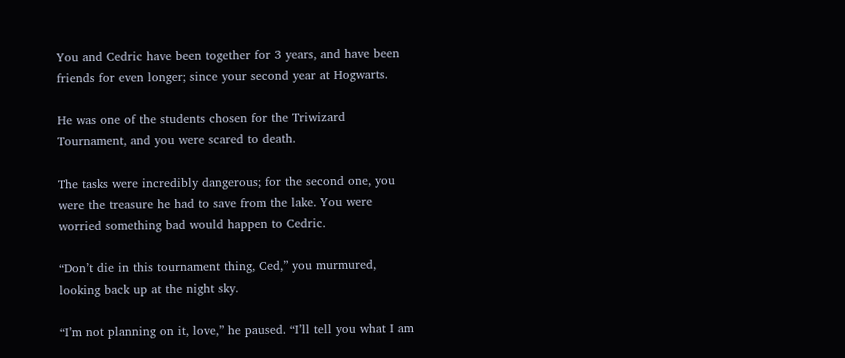You and Cedric have been together for 3 years, and have been friends for even longer; since your second year at Hogwarts.

He was one of the students chosen for the Triwizard Tournament, and you were scared to death.

The tasks were incredibly dangerous; for the second one, you were the treasure he had to save from the lake. You were worried something bad would happen to Cedric.

“Don’t die in this tournament thing, Ced,” you murmured, looking back up at the night sky.

“I’m not planning on it, love,” he paused. “I’ll tell you what I am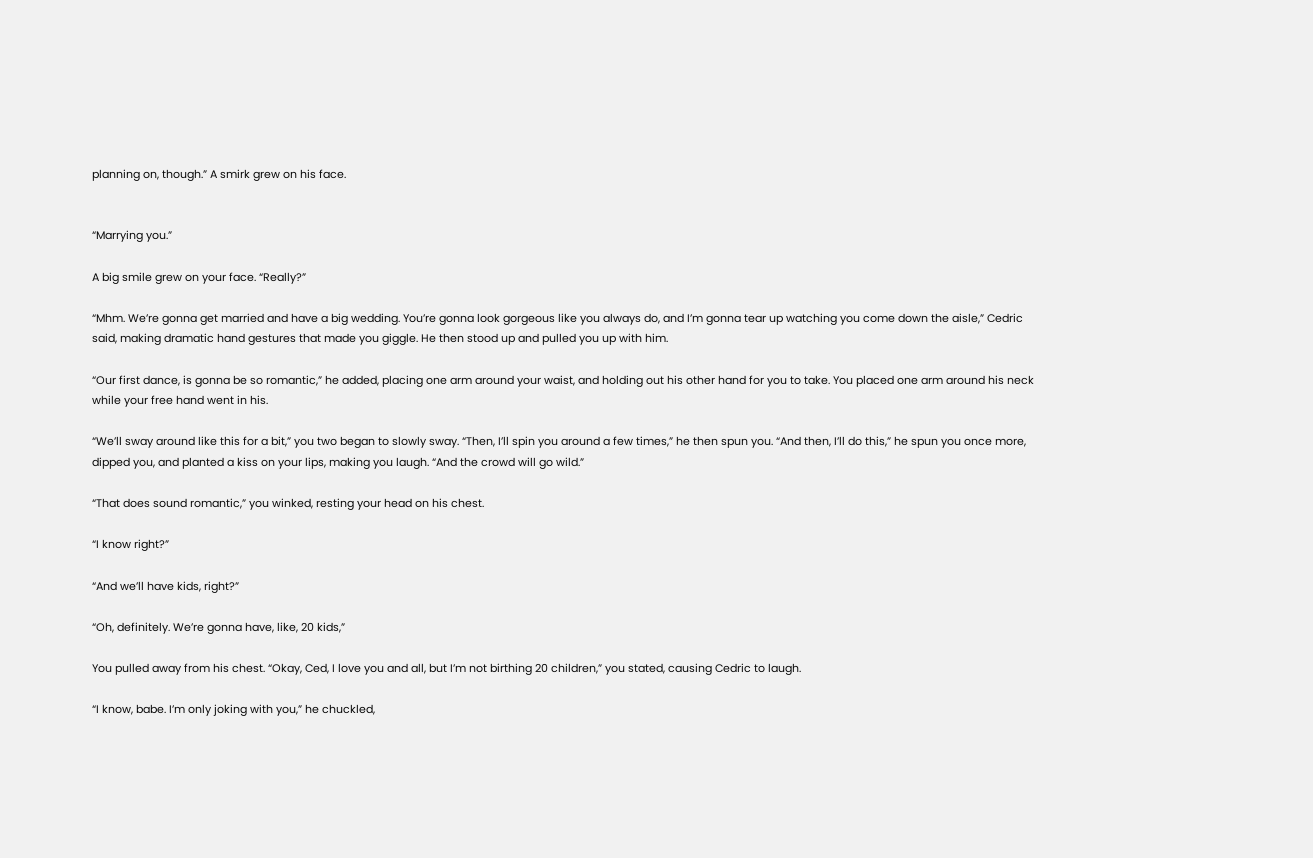planning on, though.” A smirk grew on his face.


“Marrying you.”

A big smile grew on your face. “Really?”

“Mhm. We’re gonna get married and have a big wedding. You’re gonna look gorgeous like you always do, and I’m gonna tear up watching you come down the aisle,” Cedric said, making dramatic hand gestures that made you giggle. He then stood up and pulled you up with him.

“Our first dance, is gonna be so romantic,” he added, placing one arm around your waist, and holding out his other hand for you to take. You placed one arm around his neck while your free hand went in his.

“We’ll sway around like this for a bit,” you two began to slowly sway. “Then, I’ll spin you around a few times,” he then spun you. “And then, I’ll do this,” he spun you once more, dipped you, and planted a kiss on your lips, making you laugh. “And the crowd will go wild.”

“That does sound romantic,” you winked, resting your head on his chest.

“I know right?”

“And we’ll have kids, right?”

“Oh, definitely. We’re gonna have, like, 20 kids,”

You pulled away from his chest. “Okay, Ced, I love you and all, but I’m not birthing 20 children,” you stated, causing Cedric to laugh.

“I know, babe. I’m only joking with you,” he chuckled,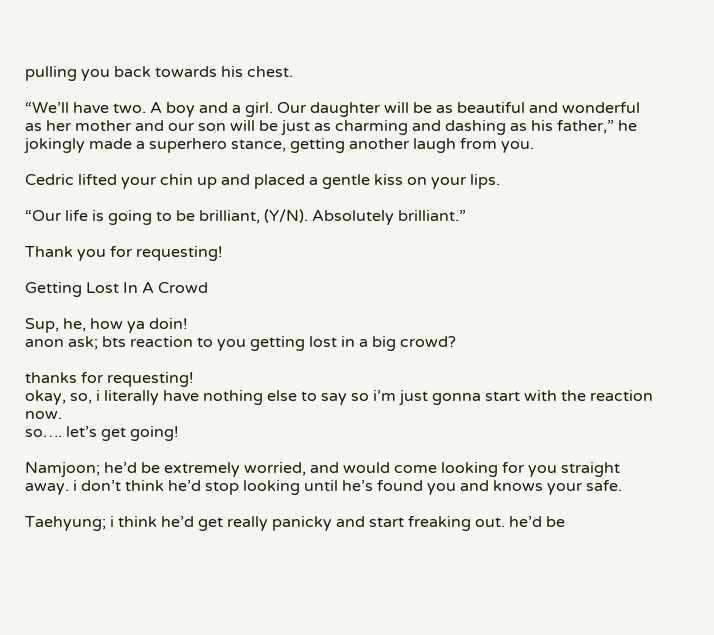pulling you back towards his chest.

“We’ll have two. A boy and a girl. Our daughter will be as beautiful and wonderful as her mother and our son will be just as charming and dashing as his father,” he jokingly made a superhero stance, getting another laugh from you.

Cedric lifted your chin up and placed a gentle kiss on your lips.

“Our life is going to be brilliant, (Y/N). Absolutely brilliant.”

Thank you for requesting!

Getting Lost In A Crowd

Sup, he, how ya doin!
anon ask; bts reaction to you getting lost in a big crowd?

thanks for requesting!
okay, so, i literally have nothing else to say so i’m just gonna start with the reaction now.
so…. let’s get going!

Namjoon; he’d be extremely worried, and would come looking for you straight away. i don’t think he’d stop looking until he’s found you and knows your safe.

Taehyung; i think he’d get really panicky and start freaking out. he’d be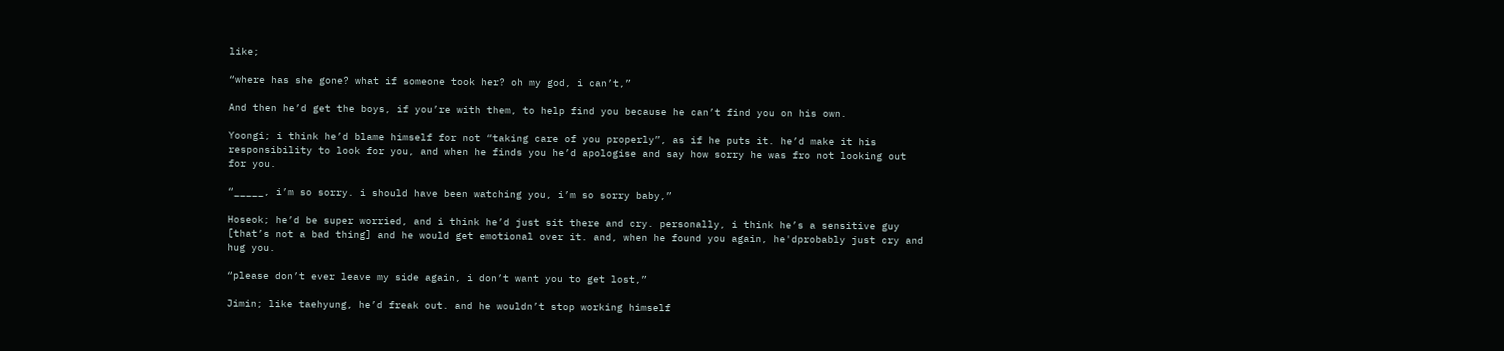like;

“where has she gone? what if someone took her? oh my god, i can’t,”

And then he’d get the boys, if you’re with them, to help find you because he can’t find you on his own.

Yoongi; i think he’d blame himself for not “taking care of you properly”, as if he puts it. he’d make it his responsibility to look for you, and when he finds you he’d apologise and say how sorry he was fro not looking out for you.

“_____, i’m so sorry. i should have been watching you, i’m so sorry baby,”

Hoseok; he’d be super worried, and i think he’d just sit there and cry. personally, i think he’s a sensitive guy [that’s not a bad thing] and he would get emotional over it. and, when he found you again, he'dprobably just cry and hug you.

“please don’t ever leave my side again, i don’t want you to get lost,”

Jimin; like taehyung, he’d freak out. and he wouldn’t stop working himself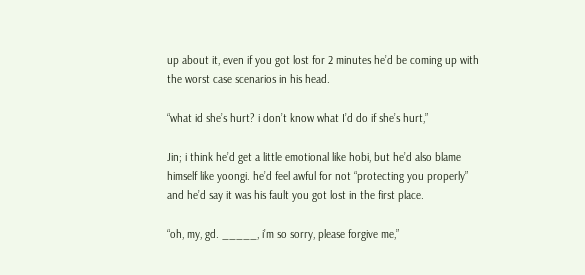up about it, even if you got lost for 2 minutes he’d be coming up with the worst case scenarios in his head.

“what id she’s hurt? i don’t know what I’d do if she’s hurt,”

Jin; i think he’d get a little emotional like hobi, but he’d also blame himself like yoongi. he’d feel awful for not “protecting you properly” and he’d say it was his fault you got lost in the first place.

“oh, my, gd. _____, i’m so sorry, please forgive me,”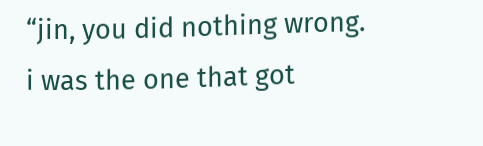“jin, you did nothing wrong. i was the one that got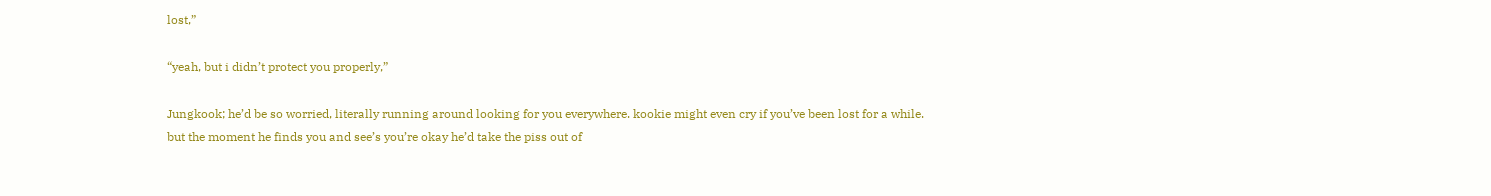lost,”

“yeah, but i didn’t protect you properly,”

Jungkook; he’d be so worried, literally running around looking for you everywhere. kookie might even cry if you’ve been lost for a while.
but the moment he finds you and see’s you’re okay he’d take the piss out of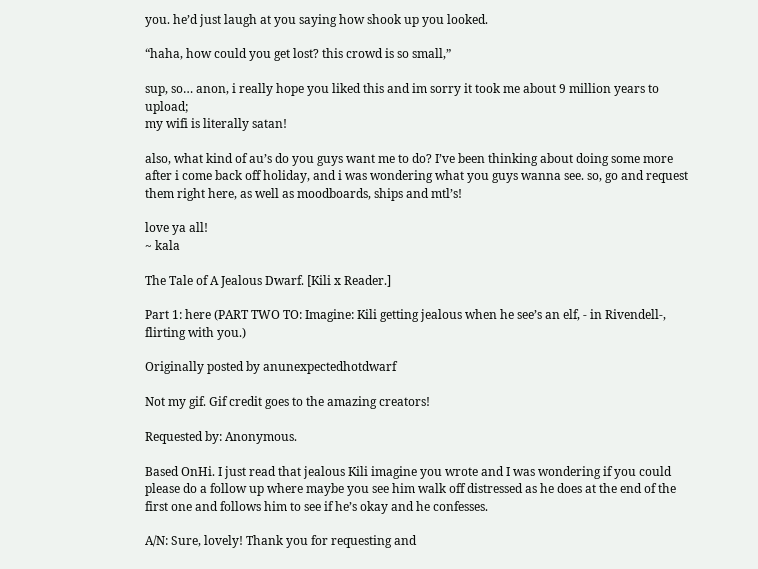you. he’d just laugh at you saying how shook up you looked.

“haha, how could you get lost? this crowd is so small,”

sup, so… anon, i really hope you liked this and im sorry it took me about 9 million years to upload;
my wifi is literally satan!

also, what kind of au’s do you guys want me to do? I’ve been thinking about doing some more after i come back off holiday, and i was wondering what you guys wanna see. so, go and request them right here, as well as moodboards, ships and mtl’s!

love ya all!
~ kala

The Tale of A Jealous Dwarf. [Kili x Reader.]

Part 1: here (PART TWO TO: Imagine: Kili getting jealous when he see’s an elf, - in Rivendell-, flirting with you.)

Originally posted by anunexpectedhotdwarf

Not my gif. Gif credit goes to the amazing creators!

Requested by: Anonymous.

Based OnHi. I just read that jealous Kili imagine you wrote and I was wondering if you could please do a follow up where maybe you see him walk off distressed as he does at the end of the first one and follows him to see if he’s okay and he confesses.

A/N: Sure, lovely! Thank you for requesting and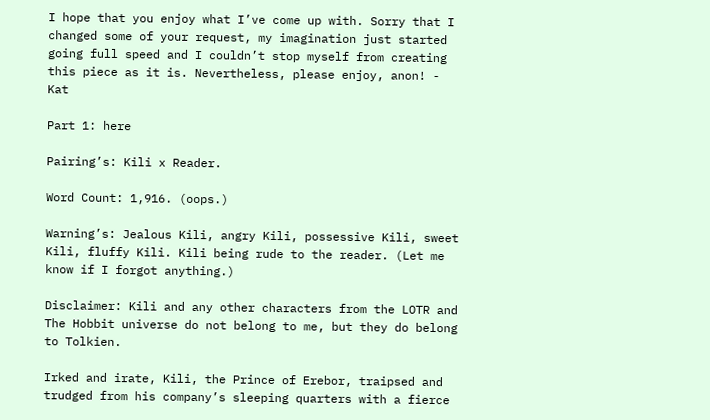I hope that you enjoy what I’ve come up with. Sorry that I changed some of your request, my imagination just started going full speed and I couldn’t stop myself from creating this piece as it is. Nevertheless, please enjoy, anon! - Kat

Part 1: here

Pairing’s: Kili x Reader.

Word Count: 1,916. (oops.)

Warning’s: Jealous Kili, angry Kili, possessive Kili, sweet Kili, fluffy Kili. Kili being rude to the reader. (Let me know if I forgot anything.)

Disclaimer: Kili and any other characters from the LOTR and The Hobbit universe do not belong to me, but they do belong to Tolkien.

Irked and irate, Kili, the Prince of Erebor, traipsed and trudged from his company’s sleeping quarters with a fierce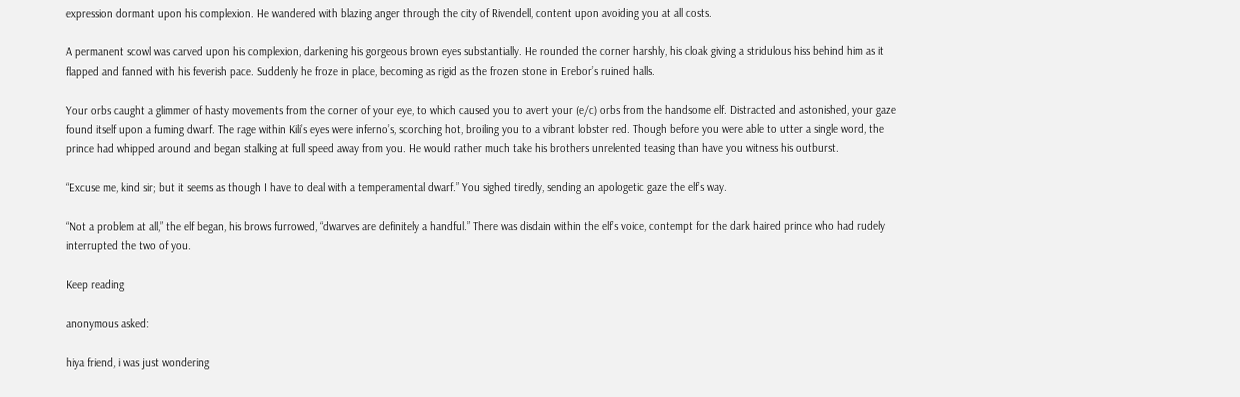expression dormant upon his complexion. He wandered with blazing anger through the city of Rivendell, content upon avoiding you at all costs.

A permanent scowl was carved upon his complexion, darkening his gorgeous brown eyes substantially. He rounded the corner harshly, his cloak giving a stridulous hiss behind him as it flapped and fanned with his feverish pace. Suddenly he froze in place, becoming as rigid as the frozen stone in Erebor’s ruined halls.

Your orbs caught a glimmer of hasty movements from the corner of your eye, to which caused you to avert your (e/c) orbs from the handsome elf. Distracted and astonished, your gaze found itself upon a fuming dwarf. The rage within Kili’s eyes were inferno’s, scorching hot, broiling you to a vibrant lobster red. Though before you were able to utter a single word, the prince had whipped around and began stalking at full speed away from you. He would rather much take his brothers unrelented teasing than have you witness his outburst.

“Excuse me, kind sir; but it seems as though I have to deal with a temperamental dwarf.” You sighed tiredly, sending an apologetic gaze the elf’s way.

“Not a problem at all,” the elf began, his brows furrowed, “dwarves are definitely a handful.” There was disdain within the elf’s voice, contempt for the dark haired prince who had rudely interrupted the two of you.

Keep reading

anonymous asked:

hiya friend, i was just wondering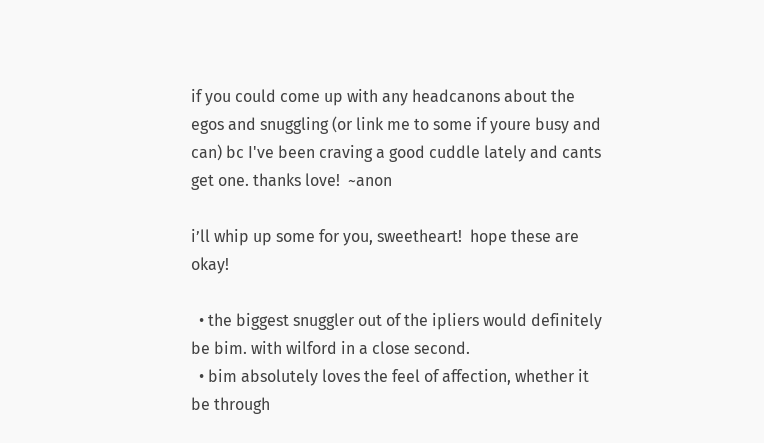if you could come up with any headcanons about the egos and snuggling (or link me to some if youre busy and can) bc I've been craving a good cuddle lately and cants get one. thanks love!  ~anon

i’ll whip up some for you, sweetheart!  hope these are okay!

  • the biggest snuggler out of the ipliers would definitely be bim. with wilford in a close second.
  • bim absolutely loves the feel of affection, whether it be through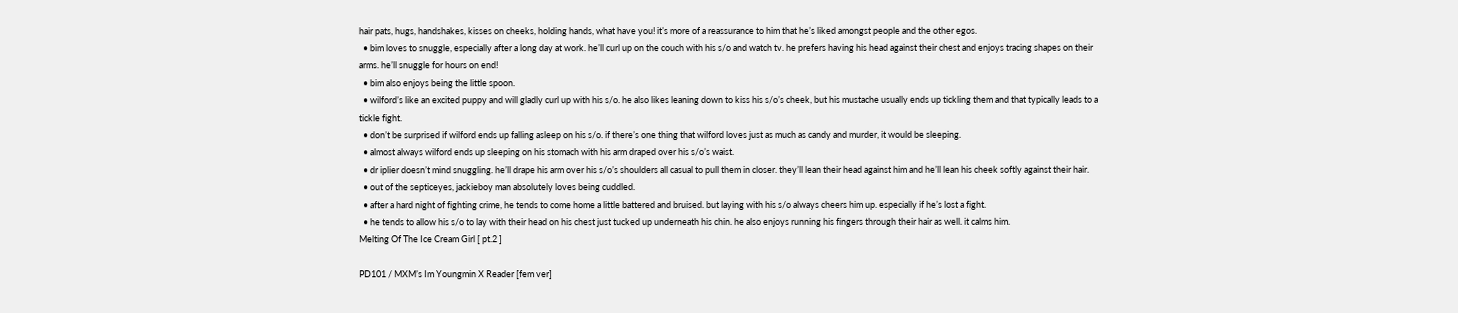hair pats, hugs, handshakes, kisses on cheeks, holding hands, what have you! it’s more of a reassurance to him that he’s liked amongst people and the other egos.
  • bim loves to snuggle, especially after a long day at work. he’ll curl up on the couch with his s/o and watch tv. he prefers having his head against their chest and enjoys tracing shapes on their arms. he’ll snuggle for hours on end!
  • bim also enjoys being the little spoon.
  • wilford’s like an excited puppy and will gladly curl up with his s/o. he also likes leaning down to kiss his s/o’s cheek, but his mustache usually ends up tickling them and that typically leads to a tickle fight.
  • don’t be surprised if wilford ends up falling asleep on his s/o. if there’s one thing that wilford loves just as much as candy and murder, it would be sleeping.
  • almost always wilford ends up sleeping on his stomach with his arm draped over his s/o’s waist.
  • dr iplier doesn’t mind snuggling. he’ll drape his arm over his s/o’s shoulders all casual to pull them in closer. they’ll lean their head against him and he’ll lean his cheek softly against their hair.
  • out of the septiceyes, jackieboy man absolutely loves being cuddled.
  • after a hard night of fighting crime, he tends to come home a little battered and bruised. but laying with his s/o always cheers him up. especially if he’s lost a fight.
  • he tends to allow his s/o to lay with their head on his chest just tucked up underneath his chin. he also enjoys running his fingers through their hair as well. it calms him.
Melting Of The Ice Cream Girl [ pt.2 ]

PD101 / MXM’s Im Youngmin X Reader [fem ver]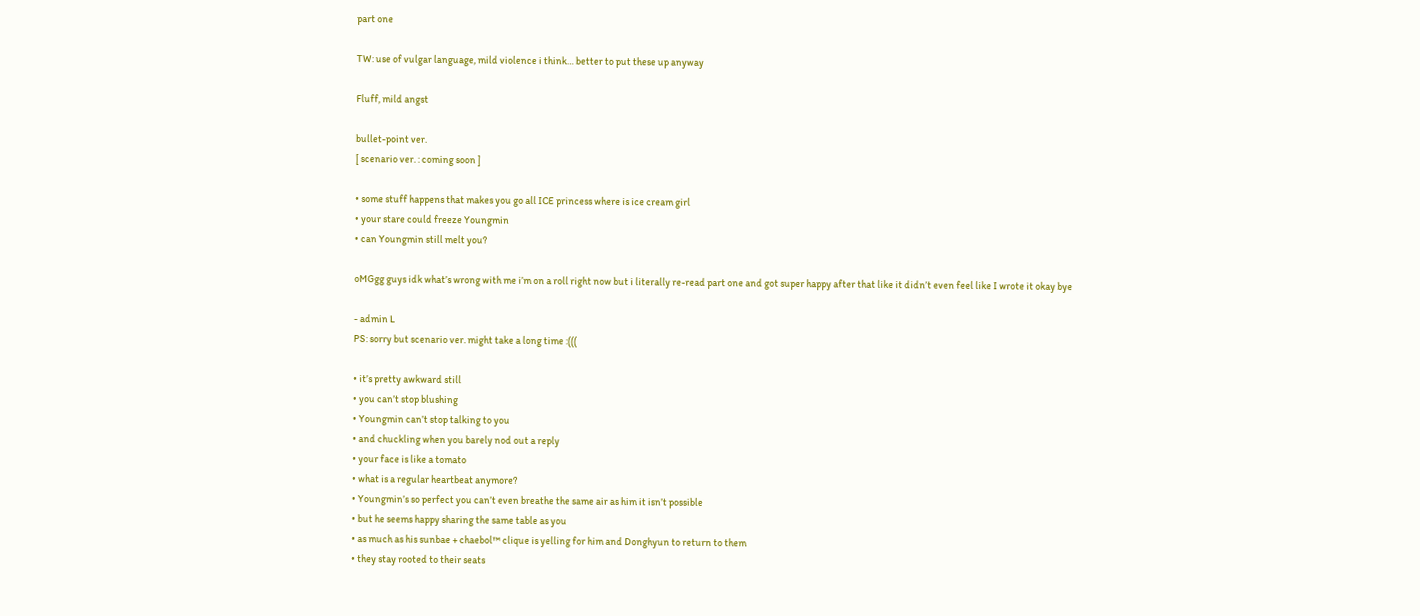part one

TW: use of vulgar language, mild violence i think… better to put these up anyway

Fluff, mild angst

bullet-point ver.
[ scenario ver. : coming soon ]

• some stuff happens that makes you go all ICE princess where is ice cream girl
• your stare could freeze Youngmin
• can Youngmin still melt you?

oMGgg guys idk what’s wrong with me i’m on a roll right now but i literally re-read part one and got super happy after that like it didn’t even feel like I wrote it okay bye

- admin L
PS: sorry but scenario ver. might take a long time :(((

• it’s pretty awkward still
• you can’t stop blushing
• Youngmin can’t stop talking to you
• and chuckling when you barely nod out a reply
• your face is like a tomato
• what is a regular heartbeat anymore?
• Youngmin’s so perfect you can’t even breathe the same air as him it isn’t possible
• but he seems happy sharing the same table as you
• as much as his sunbae + chaebol™ clique is yelling for him and Donghyun to return to them
• they stay rooted to their seats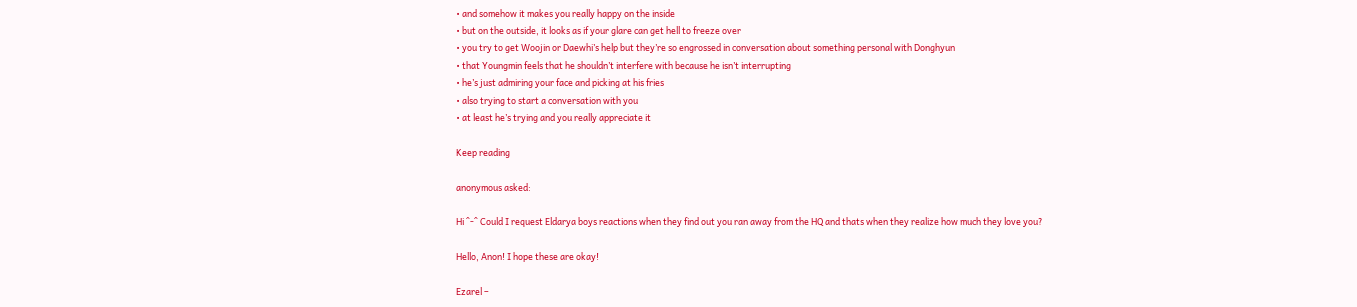• and somehow it makes you really happy on the inside
• but on the outside, it looks as if your glare can get hell to freeze over
• you try to get Woojin or Daewhi’s help but they’re so engrossed in conversation about something personal with Donghyun
• that Youngmin feels that he shouldn’t interfere with because he isn’t interrupting
• he’s just admiring your face and picking at his fries
• also trying to start a conversation with you
• at least he’s trying and you really appreciate it

Keep reading

anonymous asked:

Hi ^-^ Could I request Eldarya boys reactions when they find out you ran away from the HQ and thats when they realize how much they love you?

Hello, Anon! I hope these are okay!

Ezarel –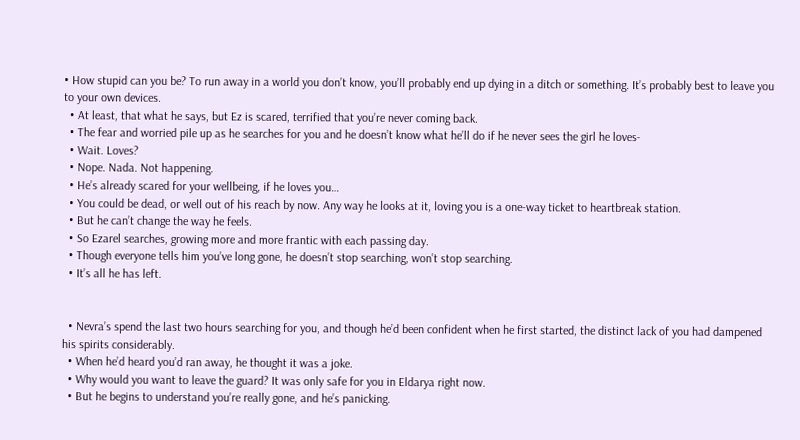• How stupid can you be? To run away in a world you don’t know, you’ll probably end up dying in a ditch or something. It’s probably best to leave you to your own devices.
  • At least, that what he says, but Ez is scared, terrified that you’re never coming back.
  • The fear and worried pile up as he searches for you and he doesn’t know what he’ll do if he never sees the girl he loves-
  • Wait. Loves?
  • Nope. Nada. Not happening.
  • He’s already scared for your wellbeing, if he loves you…
  • You could be dead, or well out of his reach by now. Any way he looks at it, loving you is a one-way ticket to heartbreak station.
  • But he can’t change the way he feels.
  • So Ezarel searches, growing more and more frantic with each passing day.
  • Though everyone tells him you’ve long gone, he doesn’t stop searching, won’t stop searching.
  • It’s all he has left.


  • Nevra’s spend the last two hours searching for you, and though he’d been confident when he first started, the distinct lack of you had dampened his spirits considerably.
  • When he’d heard you’d ran away, he thought it was a joke.
  • Why would you want to leave the guard? It was only safe for you in Eldarya right now.
  • But he begins to understand you’re really gone, and he’s panicking.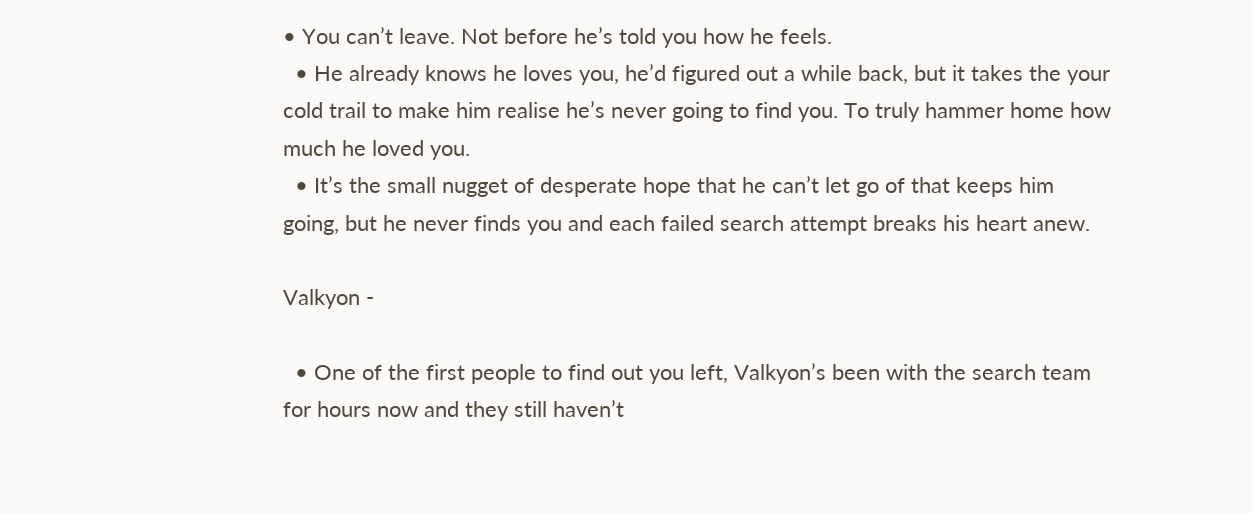• You can’t leave. Not before he’s told you how he feels.
  • He already knows he loves you, he’d figured out a while back, but it takes the your cold trail to make him realise he’s never going to find you. To truly hammer home how much he loved you.
  • It’s the small nugget of desperate hope that he can’t let go of that keeps him going, but he never finds you and each failed search attempt breaks his heart anew.

Valkyon -

  • One of the first people to find out you left, Valkyon’s been with the search team for hours now and they still haven’t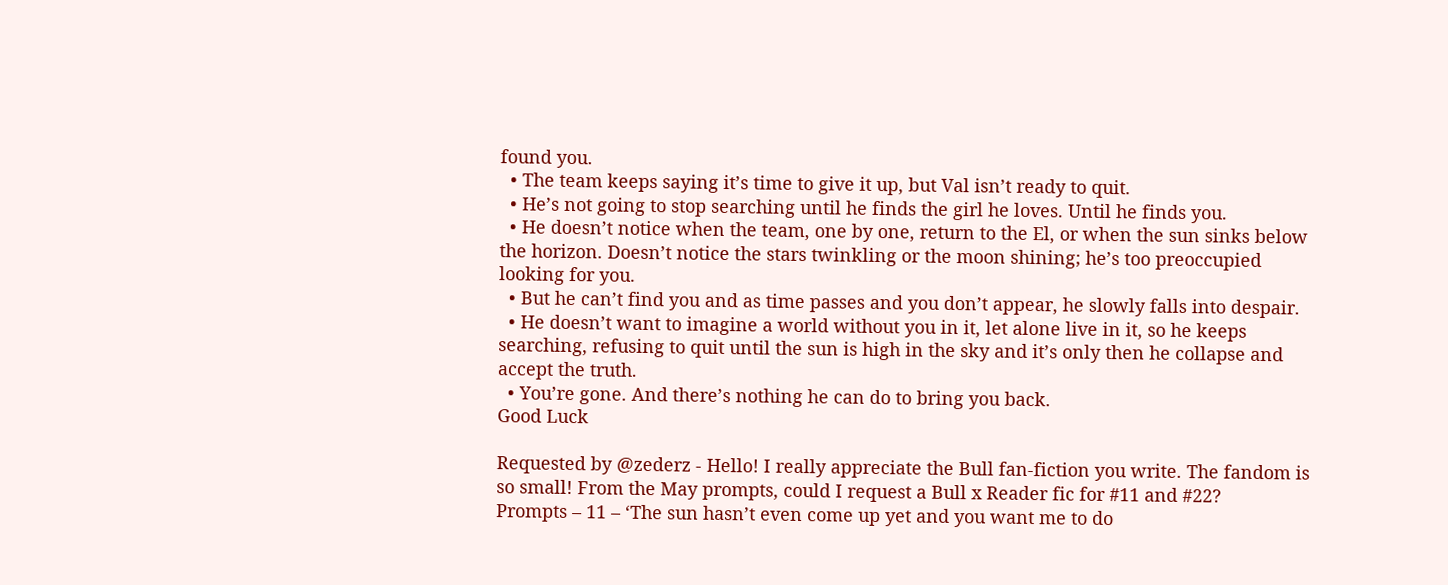found you.
  • The team keeps saying it’s time to give it up, but Val isn’t ready to quit.
  • He’s not going to stop searching until he finds the girl he loves. Until he finds you.
  • He doesn’t notice when the team, one by one, return to the El, or when the sun sinks below the horizon. Doesn’t notice the stars twinkling or the moon shining; he’s too preoccupied looking for you.
  • But he can’t find you and as time passes and you don’t appear, he slowly falls into despair.
  • He doesn’t want to imagine a world without you in it, let alone live in it, so he keeps searching, refusing to quit until the sun is high in the sky and it’s only then he collapse and accept the truth.
  • You’re gone. And there’s nothing he can do to bring you back.
Good Luck

Requested by @zederz - Hello! I really appreciate the Bull fan-fiction you write. The fandom is so small! From the May prompts, could I request a Bull x Reader fic for #11 and #22?
Prompts – 11 – ‘The sun hasn’t even come up yet and you want me to do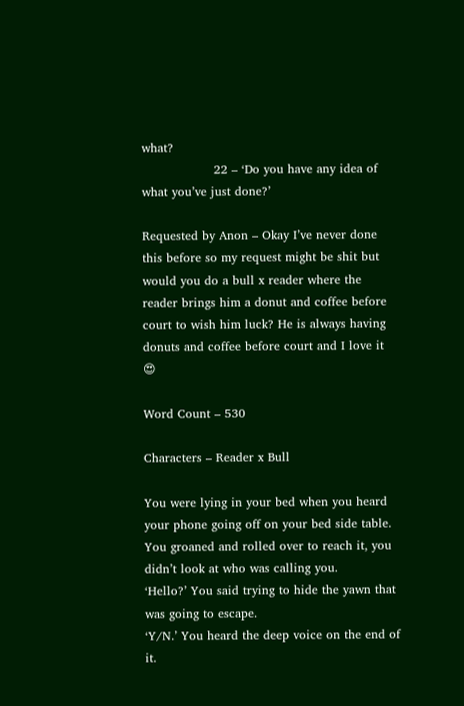what?
                  22 – ‘Do you have any idea of what you’ve just done?’

Requested by Anon – Okay I’ve never done this before so my request might be shit but would you do a bull x reader where the reader brings him a donut and coffee before court to wish him luck? He is always having donuts and coffee before court and I love it 😍

Word Count – 530

Characters – Reader x Bull

You were lying in your bed when you heard your phone going off on your bed side table. You groaned and rolled over to reach it, you didn’t look at who was calling you.
‘Hello?’ You said trying to hide the yawn that was going to escape.
‘Y/N.’ You heard the deep voice on the end of it.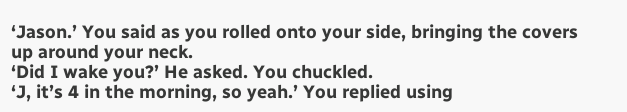‘Jason.’ You said as you rolled onto your side, bringing the covers up around your neck.
‘Did I wake you?’ He asked. You chuckled.
‘J, it’s 4 in the morning, so yeah.’ You replied using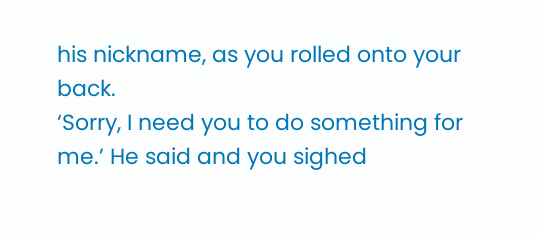his nickname, as you rolled onto your back.
‘Sorry, I need you to do something for me.’ He said and you sighed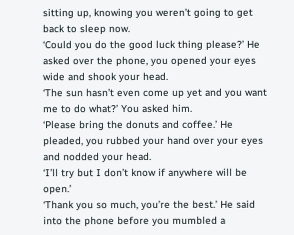sitting up, knowing you weren’t going to get back to sleep now.
‘Could you do the good luck thing please?’ He asked over the phone, you opened your eyes wide and shook your head.
‘The sun hasn’t even come up yet and you want me to do what?’ You asked him.
‘Please bring the donuts and coffee.’ He pleaded, you rubbed your hand over your eyes and nodded your head.
‘I’ll try but I don’t know if anywhere will be open.’
‘Thank you so much, you’re the best.’ He said into the phone before you mumbled a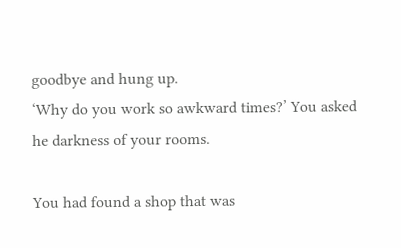goodbye and hung up.
‘Why do you work so awkward times?’ You asked he darkness of your rooms.

You had found a shop that was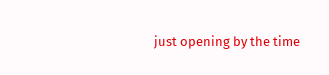just opening by the time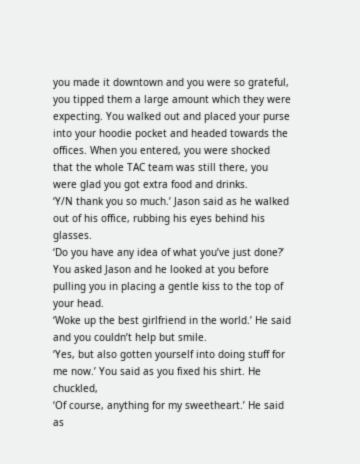you made it downtown and you were so grateful, you tipped them a large amount which they were expecting. You walked out and placed your purse into your hoodie pocket and headed towards the offices. When you entered, you were shocked that the whole TAC team was still there, you were glad you got extra food and drinks.
‘Y/N thank you so much.’ Jason said as he walked out of his office, rubbing his eyes behind his glasses.
‘Do you have any idea of what you’ve just done?’ You asked Jason and he looked at you before pulling you in placing a gentle kiss to the top of your head.
‘Woke up the best girlfriend in the world.’ He said and you couldn’t help but smile.
‘Yes, but also gotten yourself into doing stuff for me now.’ You said as you fixed his shirt. He chuckled,
‘Of course, anything for my sweetheart.’ He said as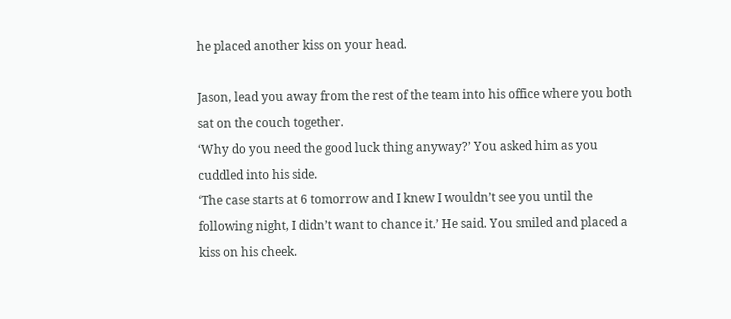he placed another kiss on your head.

Jason, lead you away from the rest of the team into his office where you both sat on the couch together.
‘Why do you need the good luck thing anyway?’ You asked him as you cuddled into his side.
‘The case starts at 6 tomorrow and I knew I wouldn’t see you until the following night, I didn’t want to chance it.’ He said. You smiled and placed a kiss on his cheek.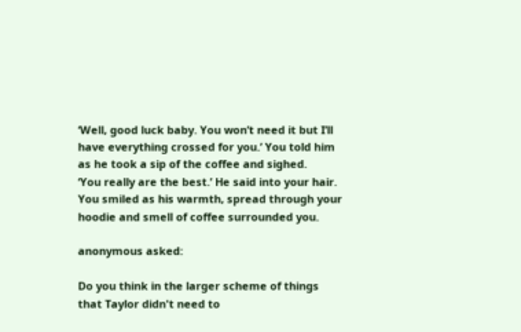‘Well, good luck baby. You won’t need it but I’ll have everything crossed for you.’ You told him as he took a sip of the coffee and sighed.
‘You really are the best.’ He said into your hair. You smiled as his warmth, spread through your hoodie and smell of coffee surrounded you.

anonymous asked:

Do you think in the larger scheme of things that Taylor didn't need to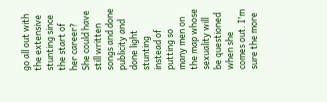go all out with the extensive stunting since the start of her career? She could have still written songs and done publicity and done light stunting instead of putting so many men on the map whose sexuality will be questioned when she comes out. I'm sure the more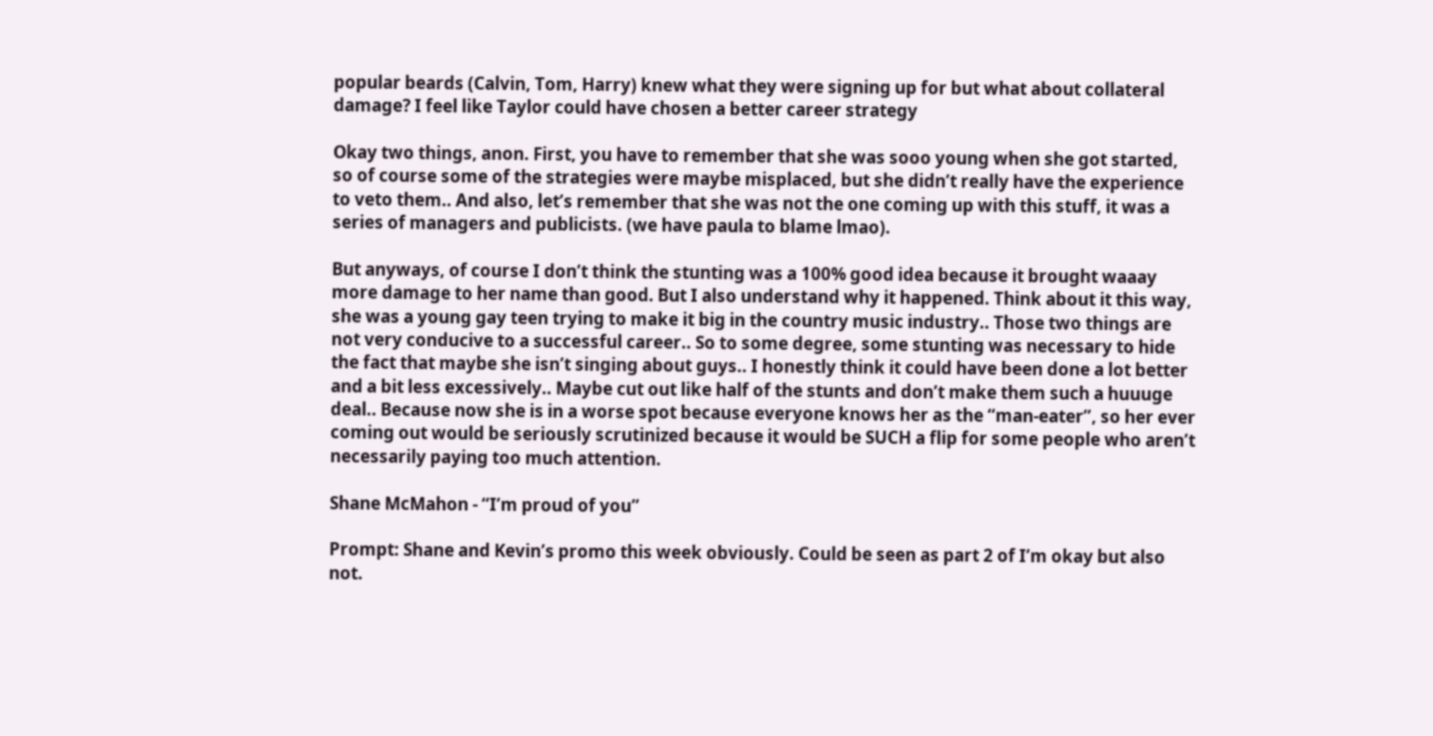popular beards (Calvin, Tom, Harry) knew what they were signing up for but what about collateral damage? I feel like Taylor could have chosen a better career strategy

Okay two things, anon. First, you have to remember that she was sooo young when she got started, so of course some of the strategies were maybe misplaced, but she didn’t really have the experience to veto them.. And also, let’s remember that she was not the one coming up with this stuff, it was a series of managers and publicists. (we have paula to blame lmao).

But anyways, of course I don’t think the stunting was a 100% good idea because it brought waaay more damage to her name than good. But I also understand why it happened. Think about it this way, she was a young gay teen trying to make it big in the country music industry.. Those two things are not very conducive to a successful career.. So to some degree, some stunting was necessary to hide the fact that maybe she isn’t singing about guys.. I honestly think it could have been done a lot better and a bit less excessively.. Maybe cut out like half of the stunts and don’t make them such a huuuge deal.. Because now she is in a worse spot because everyone knows her as the “man-eater”, so her ever coming out would be seriously scrutinized because it would be SUCH a flip for some people who aren’t necessarily paying too much attention.

Shane McMahon - “I’m proud of you”

Prompt: Shane and Kevin’s promo this week obviously. Could be seen as part 2 of I’m okay but also not.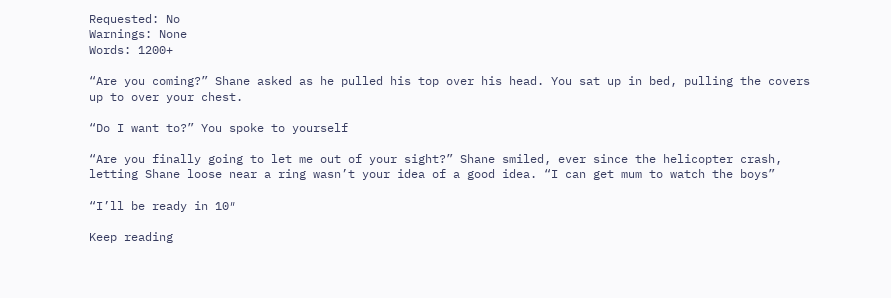Requested: No
Warnings: None
Words: 1200+

“Are you coming?” Shane asked as he pulled his top over his head. You sat up in bed, pulling the covers up to over your chest.

“Do I want to?” You spoke to yourself

“Are you finally going to let me out of your sight?” Shane smiled, ever since the helicopter crash, letting Shane loose near a ring wasn’t your idea of a good idea. “I can get mum to watch the boys”

“I’ll be ready in 10″

Keep reading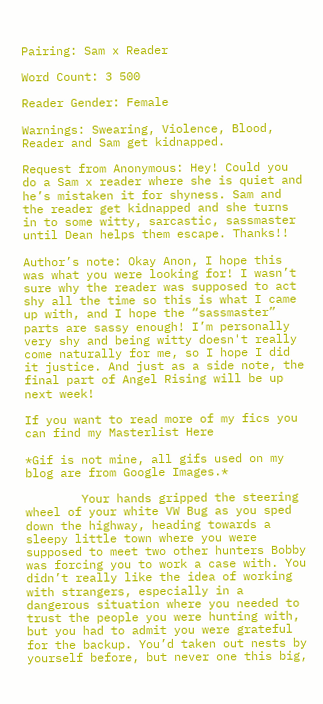Pairing: Sam x Reader

Word Count: 3 500

Reader Gender: Female

Warnings: Swearing, Violence, Blood, Reader and Sam get kidnapped.

Request from Anonymous: Hey! Could you do a Sam x reader where she is quiet and he’s mistaken it for shyness. Sam and the reader get kidnapped and she turns in to some witty, sarcastic, sassmaster until Dean helps them escape. Thanks!!

Author’s note: Okay Anon, I hope this was what you were looking for! I wasn’t sure why the reader was supposed to act shy all the time so this is what I came up with, and I hope the “sassmaster” parts are sassy enough! I’m personally very shy and being witty doesn't really come naturally for me, so I hope I did it justice. And just as a side note, the final part of Angel Rising will be up next week!

If you want to read more of my fics you can find my Masterlist Here

*Gif is not mine, all gifs used on my blog are from Google Images.*

        Your hands gripped the steering wheel of your white VW Bug as you sped down the highway, heading towards a sleepy little town where you were supposed to meet two other hunters Bobby was forcing you to work a case with. You didn’t really like the idea of working with strangers, especially in a dangerous situation where you needed to trust the people you were hunting with, but you had to admit you were grateful for the backup. You’d taken out nests by yourself before, but never one this big,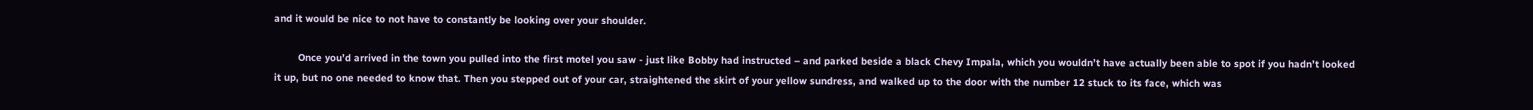and it would be nice to not have to constantly be looking over your shoulder.

        Once you’d arrived in the town you pulled into the first motel you saw - just like Bobby had instructed – and parked beside a black Chevy Impala, which you wouldn’t have actually been able to spot if you hadn’t looked it up, but no one needed to know that. Then you stepped out of your car, straightened the skirt of your yellow sundress, and walked up to the door with the number 12 stuck to its face, which was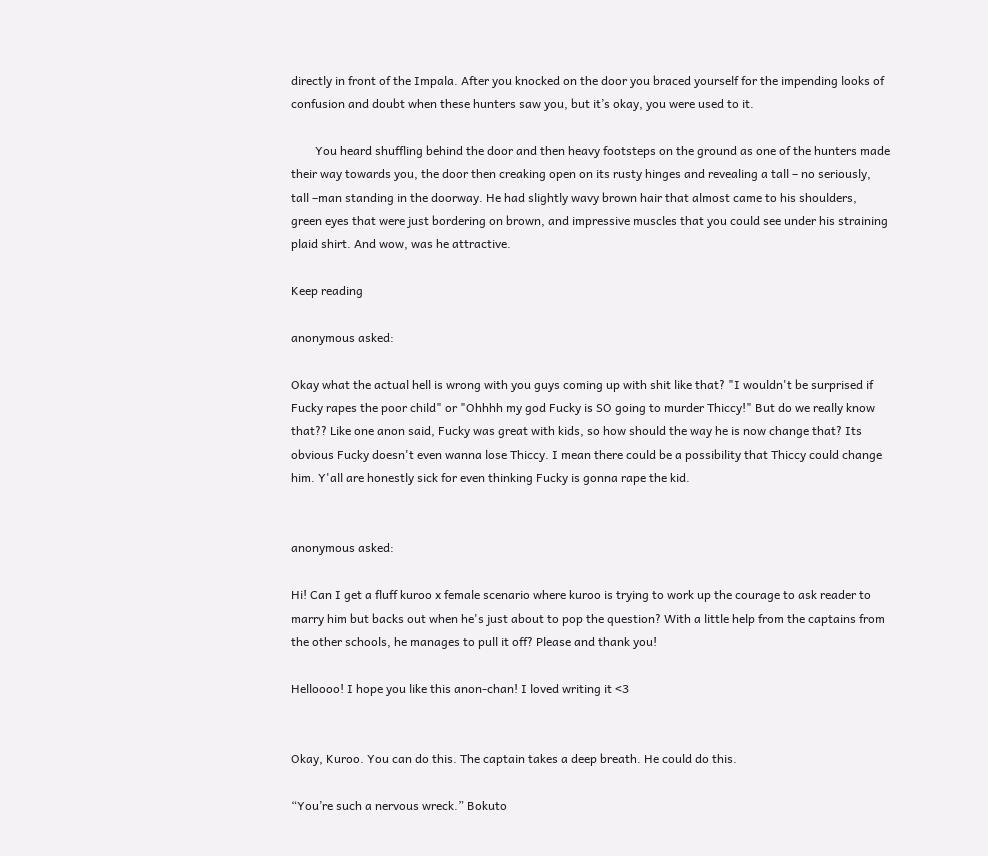directly in front of the Impala. After you knocked on the door you braced yourself for the impending looks of confusion and doubt when these hunters saw you, but it’s okay, you were used to it.

        You heard shuffling behind the door and then heavy footsteps on the ground as one of the hunters made their way towards you, the door then creaking open on its rusty hinges and revealing a tall – no seriously, tall –man standing in the doorway. He had slightly wavy brown hair that almost came to his shoulders, green eyes that were just bordering on brown, and impressive muscles that you could see under his straining plaid shirt. And wow, was he attractive.

Keep reading

anonymous asked:

Okay what the actual hell is wrong with you guys coming up with shit like that? "I wouldn't be surprised if Fucky rapes the poor child" or "Ohhhh my god Fucky is SO going to murder Thiccy!" But do we really know that?? Like one anon said, Fucky was great with kids, so how should the way he is now change that? Its obvious Fucky doesn't even wanna lose Thiccy. I mean there could be a possibility that Thiccy could change him. Y'all are honestly sick for even thinking Fucky is gonna rape the kid.


anonymous asked:

Hi! Can I get a fluff kuroo x female scenario where kuroo is trying to work up the courage to ask reader to marry him but backs out when he's just about to pop the question? With a little help from the captains from the other schools, he manages to pull it off? Please and thank you!

Helloooo! I hope you like this anon-chan! I loved writing it <3


Okay, Kuroo. You can do this. The captain takes a deep breath. He could do this.

“You’re such a nervous wreck.” Bokuto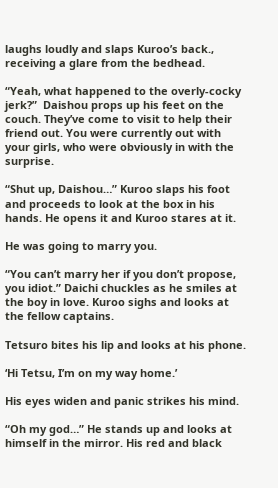laughs loudly and slaps Kuroo’s back., receiving a glare from the bedhead.

“Yeah, what happened to the overly-cocky jerk?”  Daishou props up his feet on the couch. They’ve come to visit to help their friend out. You were currently out with your girls, who were obviously in with the surprise.

“Shut up, Daishou…” Kuroo slaps his foot and proceeds to look at the box in his hands. He opens it and Kuroo stares at it.

He was going to marry you.

“You can’t marry her if you don’t propose, you idiot.” Daichi chuckles as he smiles at the boy in love. Kuroo sighs and looks at the fellow captains.

Tetsuro bites his lip and looks at his phone.

‘Hi Tetsu, I’m on my way home.’

His eyes widen and panic strikes his mind.

“Oh my god…” He stands up and looks at himself in the mirror. His red and black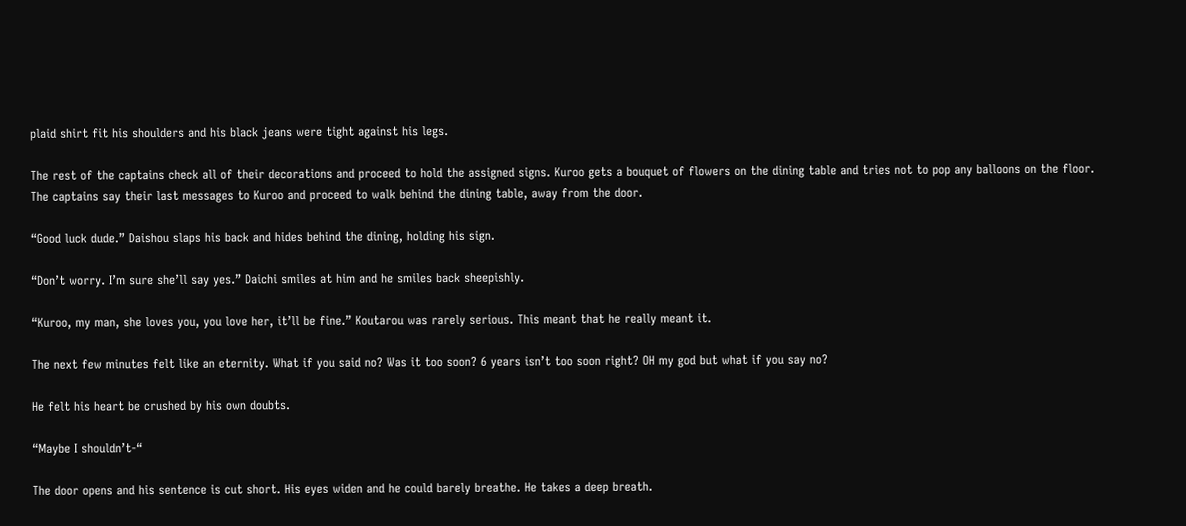plaid shirt fit his shoulders and his black jeans were tight against his legs.

The rest of the captains check all of their decorations and proceed to hold the assigned signs. Kuroo gets a bouquet of flowers on the dining table and tries not to pop any balloons on the floor. The captains say their last messages to Kuroo and proceed to walk behind the dining table, away from the door.

“Good luck dude.” Daishou slaps his back and hides behind the dining, holding his sign.

“Don’t worry. I’m sure she’ll say yes.” Daichi smiles at him and he smiles back sheepishly.

“Kuroo, my man, she loves you, you love her, it’ll be fine.” Koutarou was rarely serious. This meant that he really meant it.

The next few minutes felt like an eternity. What if you said no? Was it too soon? 6 years isn’t too soon right? OH my god but what if you say no?

He felt his heart be crushed by his own doubts.

“Maybe I shouldn’t-“

The door opens and his sentence is cut short. His eyes widen and he could barely breathe. He takes a deep breath.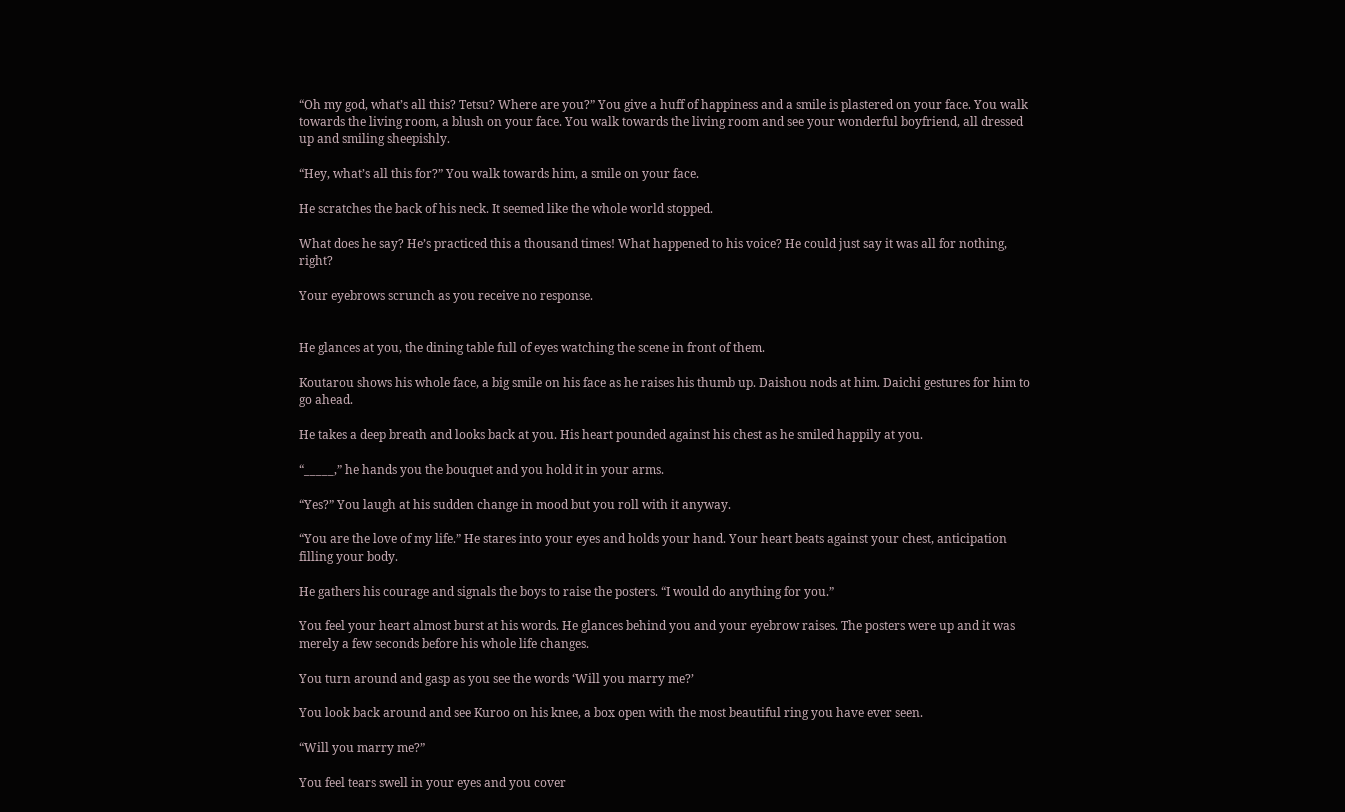“Oh my god, what’s all this? Tetsu? Where are you?” You give a huff of happiness and a smile is plastered on your face. You walk towards the living room, a blush on your face. You walk towards the living room and see your wonderful boyfriend, all dressed up and smiling sheepishly.

“Hey, what’s all this for?” You walk towards him, a smile on your face.

He scratches the back of his neck. It seemed like the whole world stopped.

What does he say? He’s practiced this a thousand times! What happened to his voice? He could just say it was all for nothing, right?

Your eyebrows scrunch as you receive no response.


He glances at you, the dining table full of eyes watching the scene in front of them.

Koutarou shows his whole face, a big smile on his face as he raises his thumb up. Daishou nods at him. Daichi gestures for him to go ahead.

He takes a deep breath and looks back at you. His heart pounded against his chest as he smiled happily at you.

“_____,” he hands you the bouquet and you hold it in your arms.

“Yes?” You laugh at his sudden change in mood but you roll with it anyway.

“You are the love of my life.” He stares into your eyes and holds your hand. Your heart beats against your chest, anticipation filling your body.

He gathers his courage and signals the boys to raise the posters. “I would do anything for you.”

You feel your heart almost burst at his words. He glances behind you and your eyebrow raises. The posters were up and it was merely a few seconds before his whole life changes.

You turn around and gasp as you see the words ‘Will you marry me?’

You look back around and see Kuroo on his knee, a box open with the most beautiful ring you have ever seen.

“Will you marry me?”

You feel tears swell in your eyes and you cover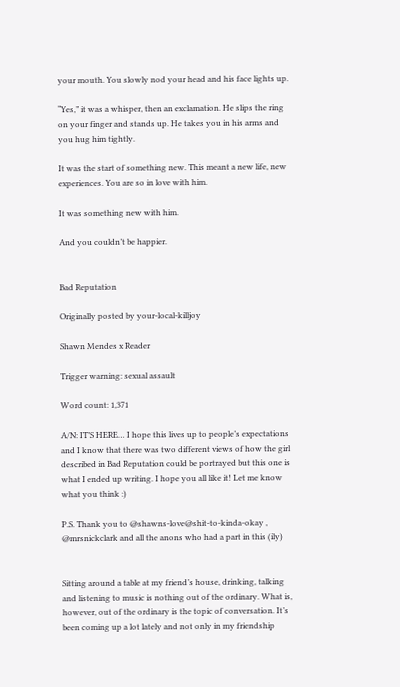your mouth. You slowly nod your head and his face lights up.

“Yes,” it was a whisper, then an exclamation. He slips the ring on your finger and stands up. He takes you in his arms and you hug him tightly.

It was the start of something new. This meant a new life, new experiences. You are so in love with him.

It was something new with him.

And you couldn’t be happier.


Bad Reputation

Originally posted by your-local-killjoy

Shawn Mendes x Reader

Trigger warning: sexual assault

Word count: 1,371

A/N: IT’S HERE… I hope this lives up to people’s expectations and I know that there was two different views of how the girl described in Bad Reputation could be portrayed but this one is what I ended up writing. I hope you all like it! Let me know what you think :)

P.S. Thank you to @shawns-love@shit-to-kinda-okay , @mrsnickclark and all the anons who had a part in this (ily)


Sitting around a table at my friend’s house, drinking, talking and listening to music is nothing out of the ordinary. What is, however, out of the ordinary is the topic of conversation. It’s been coming up a lot lately and not only in my friendship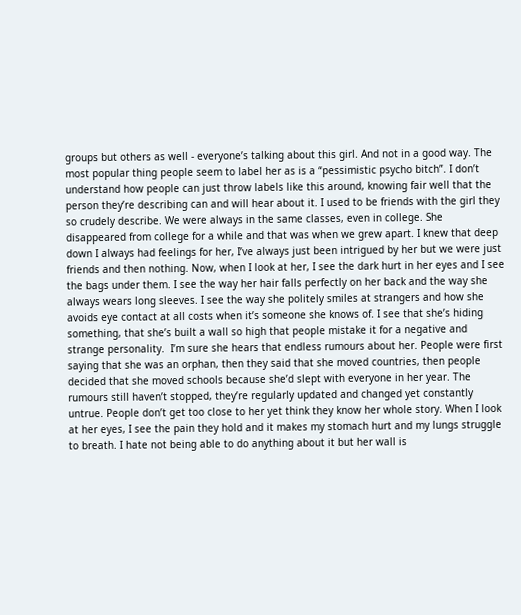groups but others as well - everyone’s talking about this girl. And not in a good way. The most popular thing people seem to label her as is a “pessimistic psycho bitch”. I don’t understand how people can just throw labels like this around, knowing fair well that the person they’re describing can and will hear about it. I used to be friends with the girl they so crudely describe. We were always in the same classes, even in college. She disappeared from college for a while and that was when we grew apart. I knew that deep down I always had feelings for her, I’ve always just been intrigued by her but we were just friends and then nothing. Now, when I look at her, I see the dark hurt in her eyes and I see the bags under them. I see the way her hair falls perfectly on her back and the way she always wears long sleeves. I see the way she politely smiles at strangers and how she avoids eye contact at all costs when it’s someone she knows of. I see that she’s hiding something, that she’s built a wall so high that people mistake it for a negative and strange personality.  I’m sure she hears that endless rumours about her. People were first saying that she was an orphan, then they said that she moved countries, then people decided that she moved schools because she’d slept with everyone in her year. The rumours still haven’t stopped, they’re regularly updated and changed yet constantly untrue. People don’t get too close to her yet think they know her whole story. When I look at her eyes, I see the pain they hold and it makes my stomach hurt and my lungs struggle to breath. I hate not being able to do anything about it but her wall is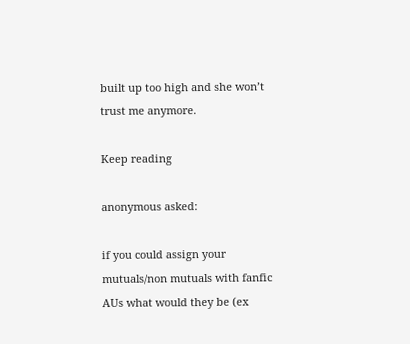built up too high and she won’t trust me anymore.

Keep reading

anonymous asked:

if you could assign your mutuals/non mutuals with fanfic AUs what would they be (ex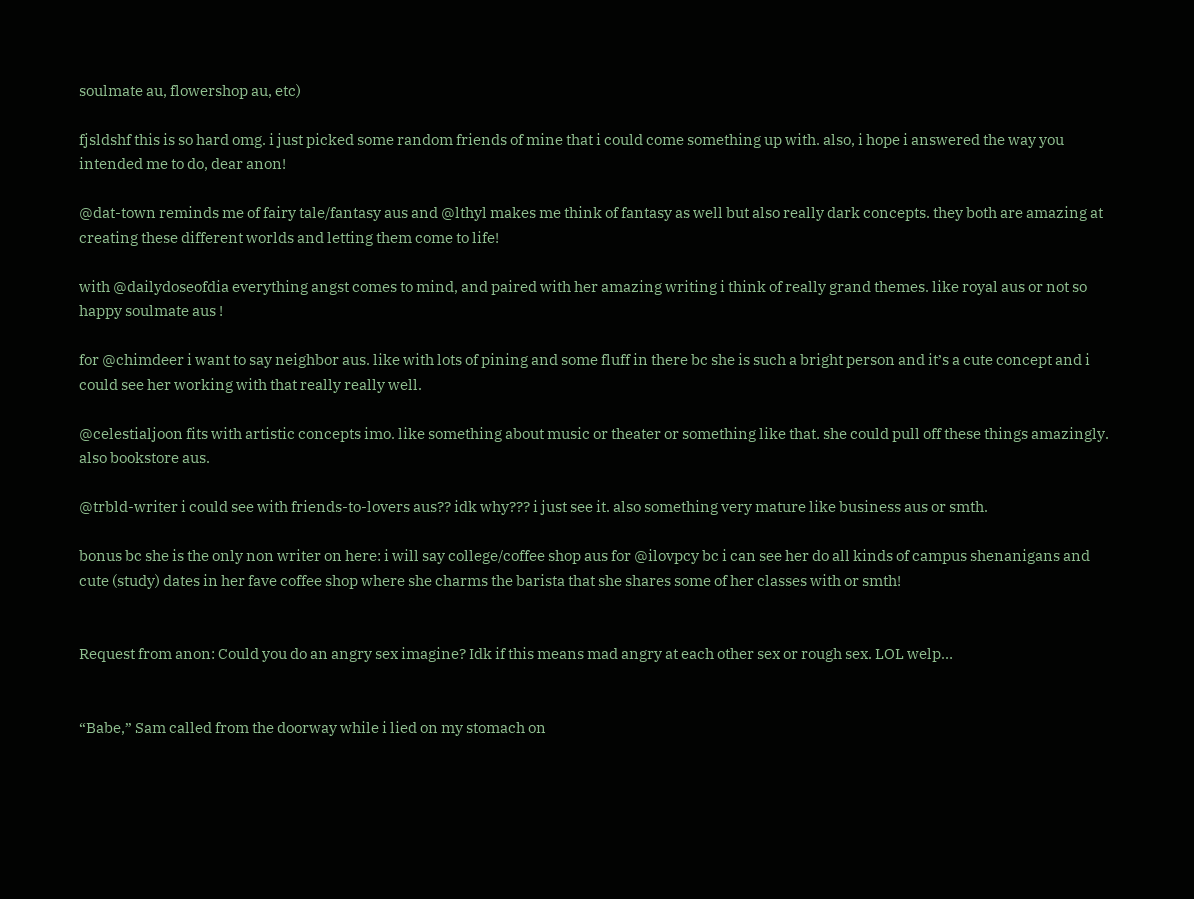soulmate au, flowershop au, etc)

fjsldshf this is so hard omg. i just picked some random friends of mine that i could come something up with. also, i hope i answered the way you intended me to do, dear anon!

@dat-town reminds me of fairy tale/fantasy aus and @lthyl makes me think of fantasy as well but also really dark concepts. they both are amazing at creating these different worlds and letting them come to life!

with @dailydoseofdia everything angst comes to mind, and paired with her amazing writing i think of really grand themes. like royal aus or not so happy soulmate aus !

for @chimdeer i want to say neighbor aus. like with lots of pining and some fluff in there bc she is such a bright person and it’s a cute concept and i could see her working with that really really well.

@celestialjoon fits with artistic concepts imo. like something about music or theater or something like that. she could pull off these things amazingly. also bookstore aus.

@trbld-writer i could see with friends-to-lovers aus?? idk why??? i just see it. also something very mature like business aus or smth.

bonus bc she is the only non writer on here: i will say college/coffee shop aus for @ilovpcy bc i can see her do all kinds of campus shenanigans and cute (study) dates in her fave coffee shop where she charms the barista that she shares some of her classes with or smth!


Request from anon: Could you do an angry sex imagine? Idk if this means mad angry at each other sex or rough sex. LOL welp…


“Babe,” Sam called from the doorway while i lied on my stomach on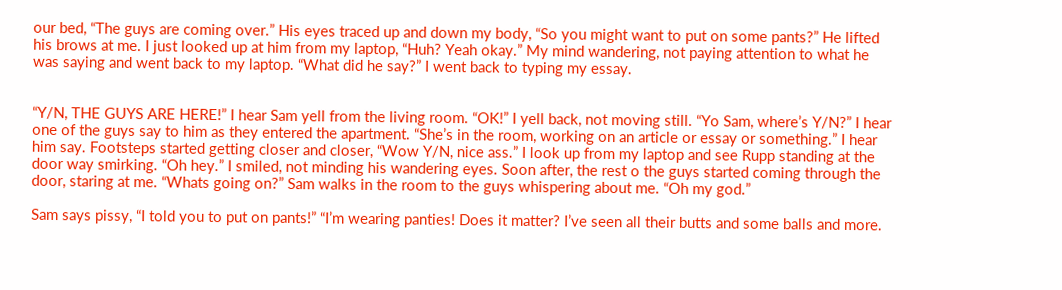our bed, “The guys are coming over.” His eyes traced up and down my body, “So you might want to put on some pants?” He lifted his brows at me. I just looked up at him from my laptop, “Huh? Yeah okay.” My mind wandering, not paying attention to what he was saying and went back to my laptop. “What did he say?” I went back to typing my essay.


“Y/N, THE GUYS ARE HERE!” I hear Sam yell from the living room. “OK!” I yell back, not moving still. “Yo Sam, where’s Y/N?” I hear one of the guys say to him as they entered the apartment. “She’s in the room, working on an article or essay or something.” I hear him say. Footsteps started getting closer and closer, “Wow Y/N, nice ass.” I look up from my laptop and see Rupp standing at the door way smirking. “Oh hey.” I smiled, not minding his wandering eyes. Soon after, the rest o the guys started coming through the door, staring at me. “Whats going on?” Sam walks in the room to the guys whispering about me. “Oh my god.”

Sam says pissy, “I told you to put on pants!” “I’m wearing panties! Does it matter? I’ve seen all their butts and some balls and more.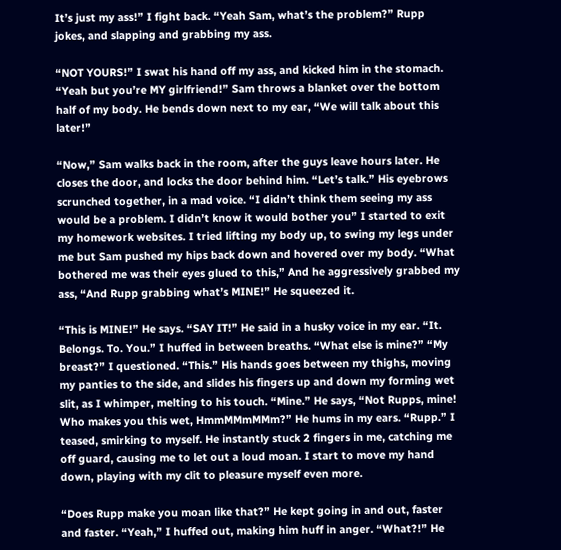It’s just my ass!” I fight back. “Yeah Sam, what’s the problem?” Rupp jokes, and slapping and grabbing my ass.

“NOT YOURS!” I swat his hand off my ass, and kicked him in the stomach. “Yeah but you’re MY girlfriend!” Sam throws a blanket over the bottom half of my body. He bends down next to my ear, “We will talk about this later!”

“Now,” Sam walks back in the room, after the guys leave hours later. He closes the door, and locks the door behind him. “Let’s talk.” His eyebrows scrunched together, in a mad voice. “I didn’t think them seeing my ass would be a problem. I didn’t know it would bother you” I started to exit my homework websites. I tried lifting my body up, to swing my legs under me but Sam pushed my hips back down and hovered over my body. “What bothered me was their eyes glued to this,” And he aggressively grabbed my ass, “And Rupp grabbing what’s MINE!” He squeezed it.

“This is MINE!” He says. “SAY IT!” He said in a husky voice in my ear. “It. Belongs. To. You.” I huffed in between breaths. “What else is mine?” “My breast?” I questioned. “This.” His hands goes between my thighs, moving my panties to the side, and slides his fingers up and down my forming wet slit, as I whimper, melting to his touch. “Mine.” He says, “Not Rupps, mine! Who makes you this wet, HmmMMmMMm?” He hums in my ears. “Rupp.” I teased, smirking to myself. He instantly stuck 2 fingers in me, catching me off guard, causing me to let out a loud moan. I start to move my hand down, playing with my clit to pleasure myself even more.

“Does Rupp make you moan like that?” He kept going in and out, faster and faster. “Yeah,” I huffed out, making him huff in anger. “What?!” He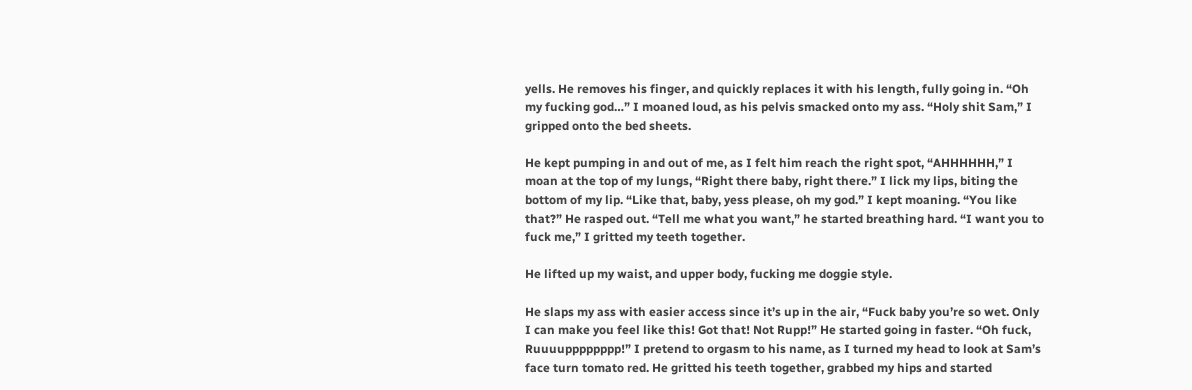yells. He removes his finger, and quickly replaces it with his length, fully going in. “Oh my fucking god…” I moaned loud, as his pelvis smacked onto my ass. “Holy shit Sam,” I gripped onto the bed sheets.

He kept pumping in and out of me, as I felt him reach the right spot, “AHHHHHH,” I moan at the top of my lungs, “Right there baby, right there.” I lick my lips, biting the bottom of my lip. “Like that, baby, yess please, oh my god.” I kept moaning. “You like that?” He rasped out. “Tell me what you want,” he started breathing hard. “I want you to fuck me,” I gritted my teeth together.

He lifted up my waist, and upper body, fucking me doggie style.

He slaps my ass with easier access since it’s up in the air, “Fuck baby you’re so wet. Only I can make you feel like this! Got that! Not Rupp!” He started going in faster. “Oh fuck, Ruuuupppppppp!” I pretend to orgasm to his name, as I turned my head to look at Sam’s face turn tomato red. He gritted his teeth together, grabbed my hips and started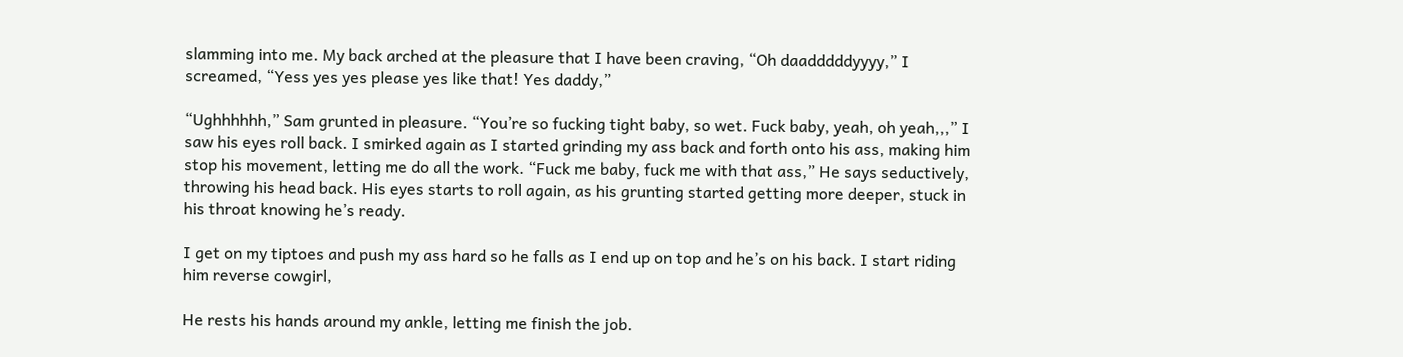slamming into me. My back arched at the pleasure that I have been craving, “Oh daadddddyyyy,” I screamed, “Yess yes yes please yes like that! Yes daddy,”

“Ughhhhhh,” Sam grunted in pleasure. “You’re so fucking tight baby, so wet. Fuck baby, yeah, oh yeah,,,” I saw his eyes roll back. I smirked again as I started grinding my ass back and forth onto his ass, making him stop his movement, letting me do all the work. “Fuck me baby, fuck me with that ass,” He says seductively, throwing his head back. His eyes starts to roll again, as his grunting started getting more deeper, stuck in his throat knowing he’s ready.

I get on my tiptoes and push my ass hard so he falls as I end up on top and he’s on his back. I start riding him reverse cowgirl,

He rests his hands around my ankle, letting me finish the job.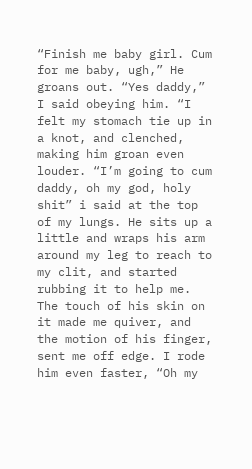“Finish me baby girl. Cum for me baby, ugh,” He groans out. “Yes daddy,” I said obeying him. “I felt my stomach tie up in a knot, and clenched, making him groan even louder. “I’m going to cum daddy, oh my god, holy shit” i said at the top of my lungs. He sits up a little and wraps his arm around my leg to reach to my clit, and started rubbing it to help me. The touch of his skin on it made me quiver, and the motion of his finger, sent me off edge. I rode him even faster, “Oh my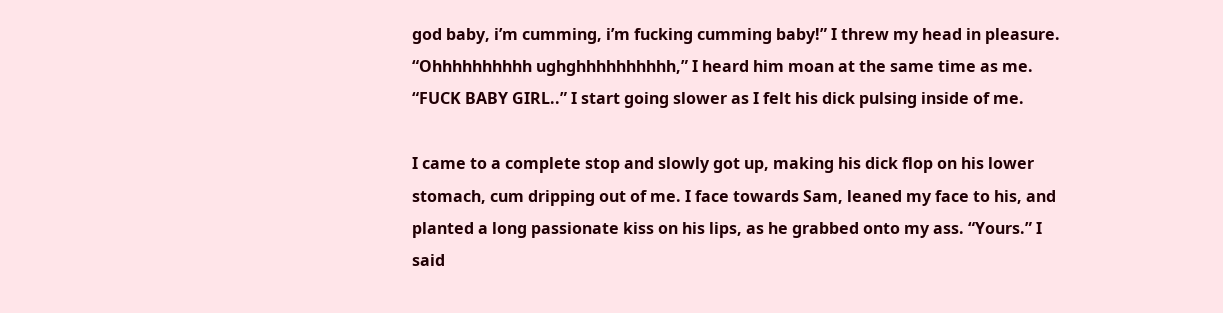god baby, i’m cumming, i’m fucking cumming baby!” I threw my head in pleasure. “Ohhhhhhhhhh ughghhhhhhhhhh,” I heard him moan at the same time as me. “FUCK BABY GIRL..” I start going slower as I felt his dick pulsing inside of me.

I came to a complete stop and slowly got up, making his dick flop on his lower stomach, cum dripping out of me. I face towards Sam, leaned my face to his, and planted a long passionate kiss on his lips, as he grabbed onto my ass. “Yours.” I said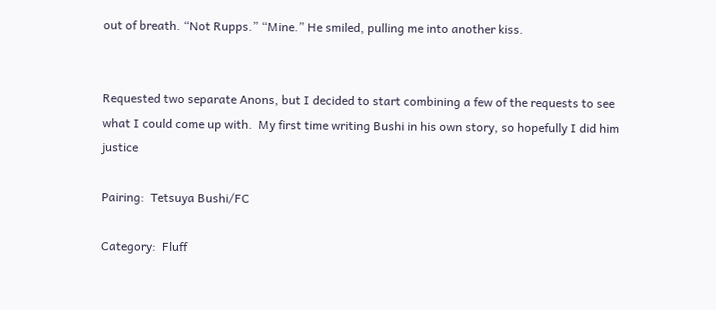out of breath. “Not Rupps.” “Mine.” He smiled, pulling me into another kiss.


Requested two separate Anons, but I decided to start combining a few of the requests to see what I could come up with.  My first time writing Bushi in his own story, so hopefully I did him justice

Pairing:  Tetsuya Bushi/FC

Category:  Fluff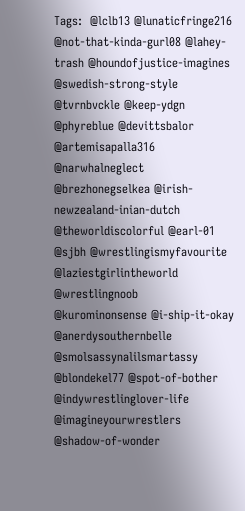Tags:  @lclb13 @lunaticfringe216 @not-that-kinda-gurl08 @lahey-trash @houndofjustice-imagines @swedish-strong-style @tvrnbvckle @keep-ydgn @phyreblue @devittsbalor @artemisapalla316 @narwhalneglect @brezhonegselkea @irish-newzealand-inian-dutch @theworldiscolorful @earl-01 @sjbh @wrestlingismyfavourite @laziestgirlintheworld @wrestlingnoob @kurominonsense @i-ship-it-okay @anerdysouthernbelle @smolsassynalilsmartassy @blondekel77 @spot-of-bother @indywrestlinglover-life @imagineyourwrestlers @shadow-of-wonder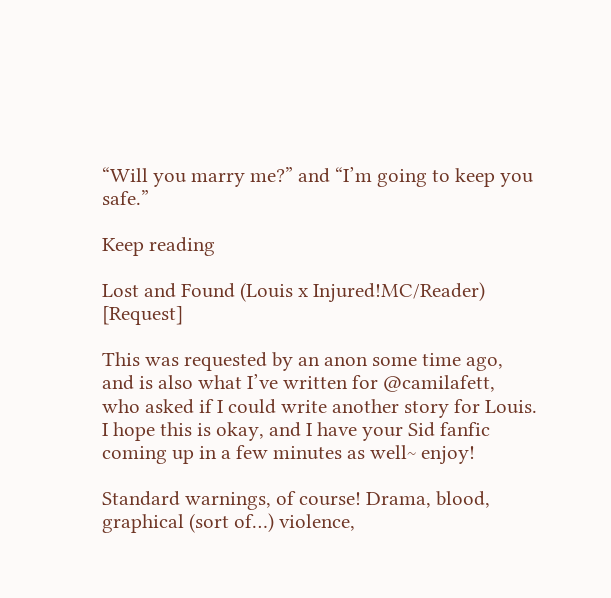“Will you marry me?” and “I’m going to keep you safe.”

Keep reading

Lost and Found (Louis x Injured!MC/Reader) [Request]

This was requested by an anon some time ago, and is also what I’ve written for @camilafett, who asked if I could write another story for Louis. I hope this is okay, and I have your Sid fanfic coming up in a few minutes as well~ enjoy!

Standard warnings, of course! Drama, blood, graphical (sort of…) violence,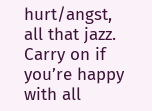hurt/angst, all that jazz. Carry on if you’re happy with all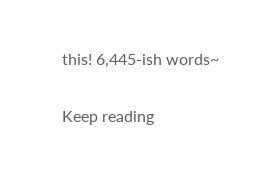this! 6,445-ish words~

Keep reading